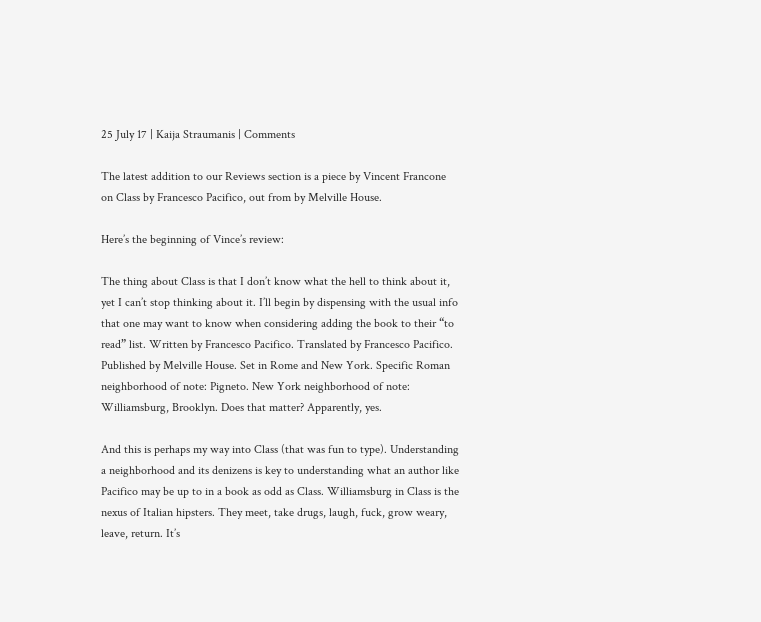25 July 17 | Kaija Straumanis | Comments

The latest addition to our Reviews section is a piece by Vincent Francone on Class by Francesco Pacifico, out from by Melville House.

Here’s the beginning of Vince’s review:

The thing about Class is that I don’t know what the hell to think about it, yet I can’t stop thinking about it. I’ll begin by dispensing with the usual info that one may want to know when considering adding the book to their “to read” list. Written by Francesco Pacifico. Translated by Francesco Pacifico. Published by Melville House. Set in Rome and New York. Specific Roman neighborhood of note: Pigneto. New York neighborhood of note: Williamsburg, Brooklyn. Does that matter? Apparently, yes.

And this is perhaps my way into Class (that was fun to type). Understanding a neighborhood and its denizens is key to understanding what an author like Pacifico may be up to in a book as odd as Class. Williamsburg in Class is the nexus of Italian hipsters. They meet, take drugs, laugh, fuck, grow weary, leave, return. It’s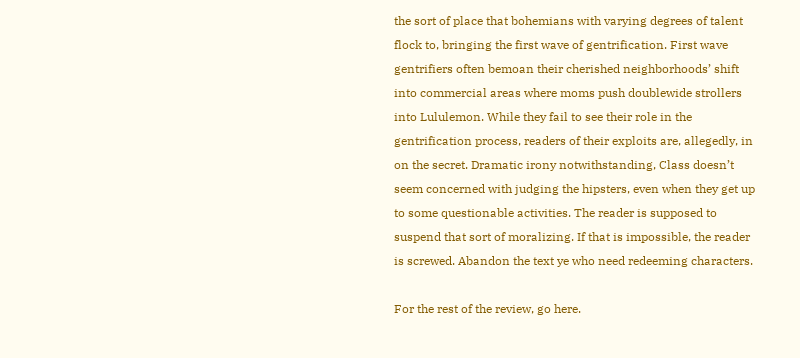the sort of place that bohemians with varying degrees of talent flock to, bringing the first wave of gentrification. First wave gentrifiers often bemoan their cherished neighborhoods’ shift into commercial areas where moms push doublewide strollers into Lululemon. While they fail to see their role in the gentrification process, readers of their exploits are, allegedly, in on the secret. Dramatic irony notwithstanding, Class doesn’t seem concerned with judging the hipsters, even when they get up to some questionable activities. The reader is supposed to suspend that sort of moralizing. If that is impossible, the reader is screwed. Abandon the text ye who need redeeming characters.

For the rest of the review, go here.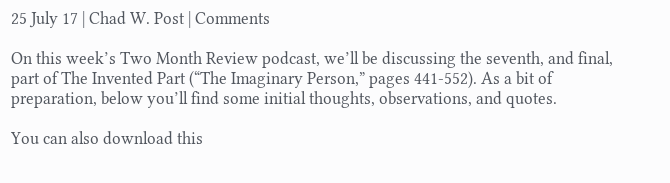25 July 17 | Chad W. Post | Comments

On this week’s Two Month Review podcast, we’ll be discussing the seventh, and final, part of The Invented Part (“The Imaginary Person,” pages 441-552). As a bit of preparation, below you’ll find some initial thoughts, observations, and quotes.

You can also download this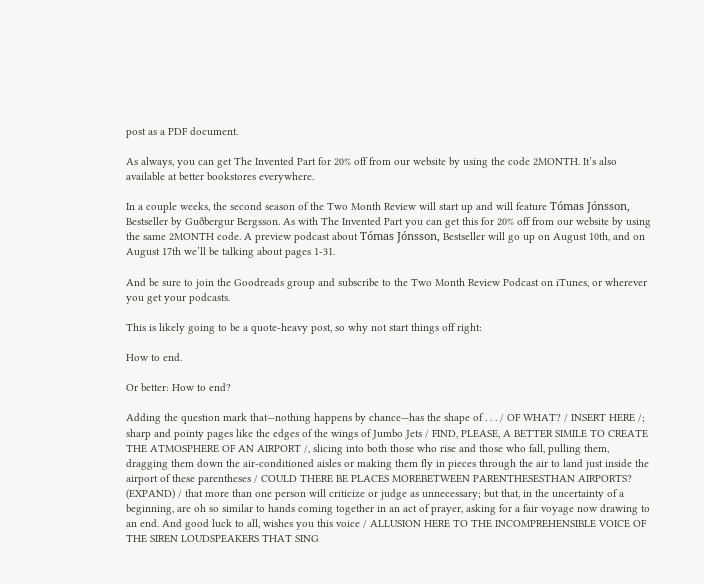post as a PDF document.

As always, you can get The Invented Part for 20% off from our website by using the code 2MONTH. It’s also available at better bookstores everywhere.

In a couple weeks, the second season of the Two Month Review will start up and will feature Tómas Jónsson, Bestseller by Guðbergur Bergsson. As with The Invented Part you can get this for 20% off from our website by using the same 2MONTH code. A preview podcast about Tómas Jónsson, Bestseller will go up on August 10th, and on August 17th we’ll be talking about pages 1-31.

And be sure to join the Goodreads group and subscribe to the Two Month Review Podcast on iTunes, or wherever you get your podcasts.

This is likely going to be a quote-heavy post, so why not start things off right:

How to end.

Or better: How to end?

Adding the question mark that—nothing happens by chance—has the shape of . . . / OF WHAT? / INSERT HERE /; sharp and pointy pages like the edges of the wings of Jumbo Jets / FIND, PLEASE, A BETTER SIMILE TO CREATE THE ATMOSPHERE OF AN AIRPORT /, slicing into both those who rise and those who fall, pulling them, dragging them down the air-conditioned aisles or making them fly in pieces through the air to land just inside the airport of these parentheses / COULD THERE BE PLACES MOREBETWEEN PARENTHESESTHAN AIRPORTS? (EXPAND) / that more than one person will criticize or judge as unnecessary; but that, in the uncertainty of a beginning, are oh so similar to hands coming together in an act of prayer, asking for a fair voyage now drawing to an end. And good luck to all, wishes you this voice / ALLUSION HERE TO THE INCOMPREHENSIBLE VOICE OF THE SIREN LOUDSPEAKERS THAT SING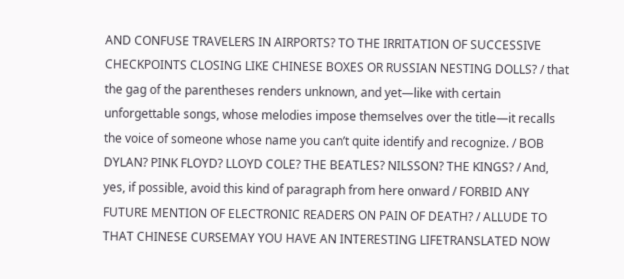AND CONFUSE TRAVELERS IN AIRPORTS? TO THE IRRITATION OF SUCCESSIVE CHECKPOINTS CLOSING LIKE CHINESE BOXES OR RUSSIAN NESTING DOLLS? / that the gag of the parentheses renders unknown, and yet—like with certain unforgettable songs, whose melodies impose themselves over the title—it recalls the voice of someone whose name you can’t quite identify and recognize. / BOB DYLAN? PINK FLOYD? LLOYD COLE? THE BEATLES? NILSSON? THE KINGS? / And, yes, if possible, avoid this kind of paragraph from here onward / FORBID ANY FUTURE MENTION OF ELECTRONIC READERS ON PAIN OF DEATH? / ALLUDE TO THAT CHINESE CURSEMAY YOU HAVE AN INTERESTING LIFETRANSLATED NOW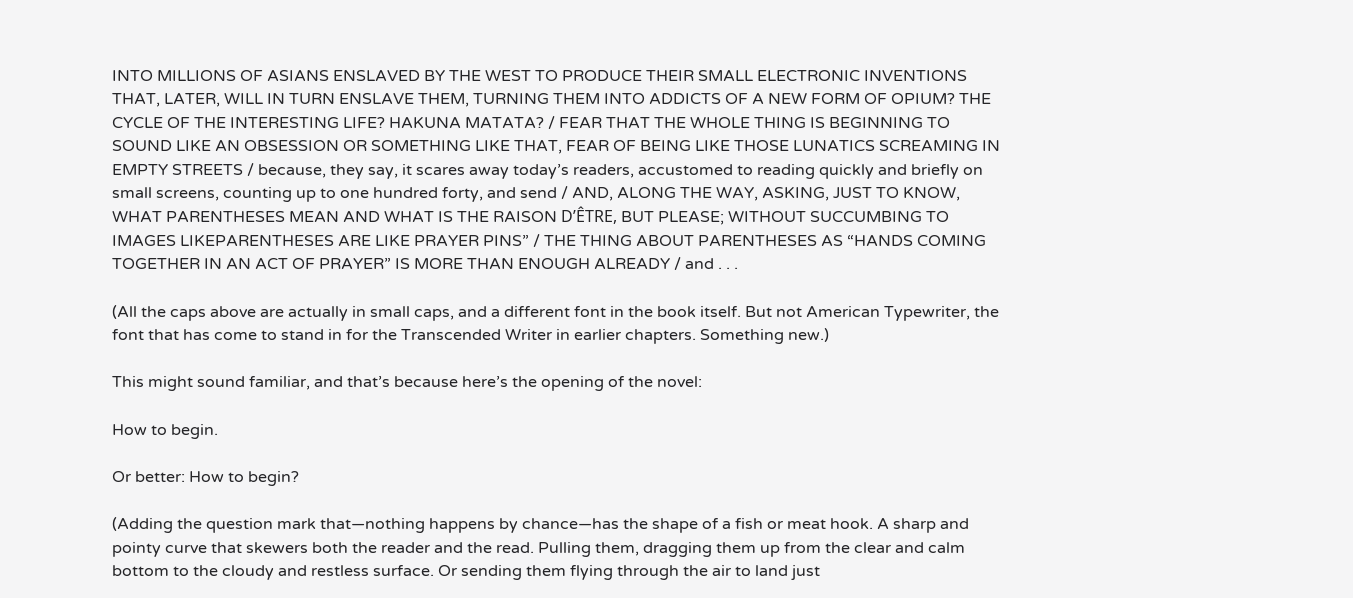INTO MILLIONS OF ASIANS ENSLAVED BY THE WEST TO PRODUCE THEIR SMALL ELECTRONIC INVENTIONS THAT, LATER, WILL IN TURN ENSLAVE THEM, TURNING THEM INTO ADDICTS OF A NEW FORM OF OPIUM? THE CYCLE OF THE INTERESTING LIFE? HAKUNA MATATA? / FEAR THAT THE WHOLE THING IS BEGINNING TO SOUND LIKE AN OBSESSION OR SOMETHING LIKE THAT, FEAR OF BEING LIKE THOSE LUNATICS SCREAMING IN EMPTY STREETS / because, they say, it scares away today’s readers, accustomed to reading quickly and briefly on small screens, counting up to one hundred forty, and send / AND, ALONG THE WAY, ASKING, JUST TO KNOW, WHAT PARENTHESES MEAN AND WHAT IS THE RAISON D’ÊTRE, BUT PLEASE; WITHOUT SUCCUMBING TO IMAGES LIKEPARENTHESES ARE LIKE PRAYER PINS” / THE THING ABOUT PARENTHESES AS “HANDS COMING TOGETHER IN AN ACT OF PRAYER” IS MORE THAN ENOUGH ALREADY / and . . .

(All the caps above are actually in small caps, and a different font in the book itself. But not American Typewriter, the font that has come to stand in for the Transcended Writer in earlier chapters. Something new.)

This might sound familiar, and that’s because here’s the opening of the novel:

How to begin.

Or better: How to begin?

(Adding the question mark that—nothing happens by chance—has the shape of a fish or meat hook. A sharp and pointy curve that skewers both the reader and the read. Pulling them, dragging them up from the clear and calm bottom to the cloudy and restless surface. Or sending them flying through the air to land just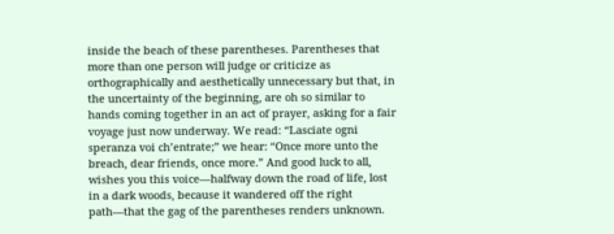inside the beach of these parentheses. Parentheses that more than one person will judge or criticize as orthographically and aesthetically unnecessary but that, in the uncertainty of the beginning, are oh so similar to hands coming together in an act of prayer, asking for a fair voyage just now underway. We read: “Lasciate ogni speranza voi ch’entrate;” we hear: “Once more unto the breach, dear friends, once more.” And good luck to all, wishes you this voice—halfway down the road of life, lost in a dark woods, because it wandered off the right path—that the gag of the parentheses renders unknown.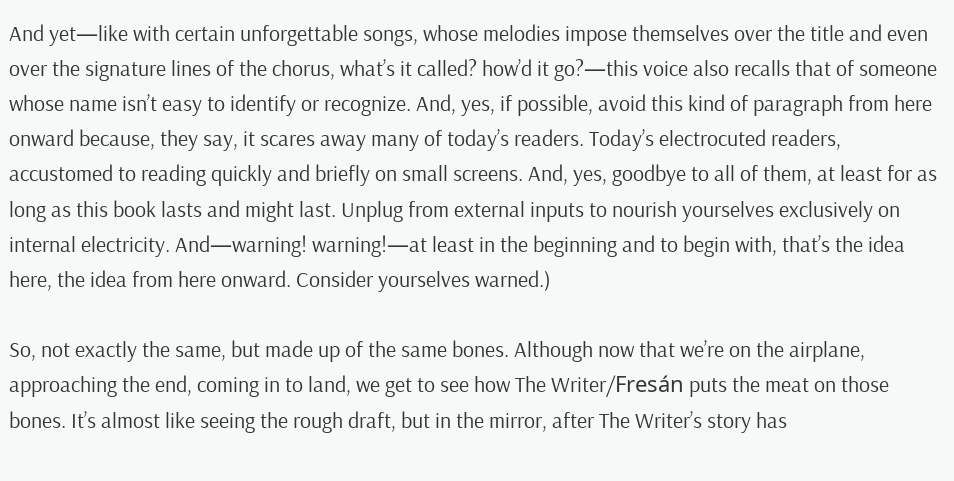And yet—like with certain unforgettable songs, whose melodies impose themselves over the title and even over the signature lines of the chorus, what’s it called? how’d it go?—this voice also recalls that of someone whose name isn’t easy to identify or recognize. And, yes, if possible, avoid this kind of paragraph from here onward because, they say, it scares away many of today’s readers. Today’s electrocuted readers, accustomed to reading quickly and briefly on small screens. And, yes, goodbye to all of them, at least for as long as this book lasts and might last. Unplug from external inputs to nourish yourselves exclusively on internal electricity. And—warning! warning!—at least in the beginning and to begin with, that’s the idea here, the idea from here onward. Consider yourselves warned.)

So, not exactly the same, but made up of the same bones. Although now that we’re on the airplane, approaching the end, coming in to land, we get to see how The Writer/Fresán puts the meat on those bones. It’s almost like seeing the rough draft, but in the mirror, after The Writer’s story has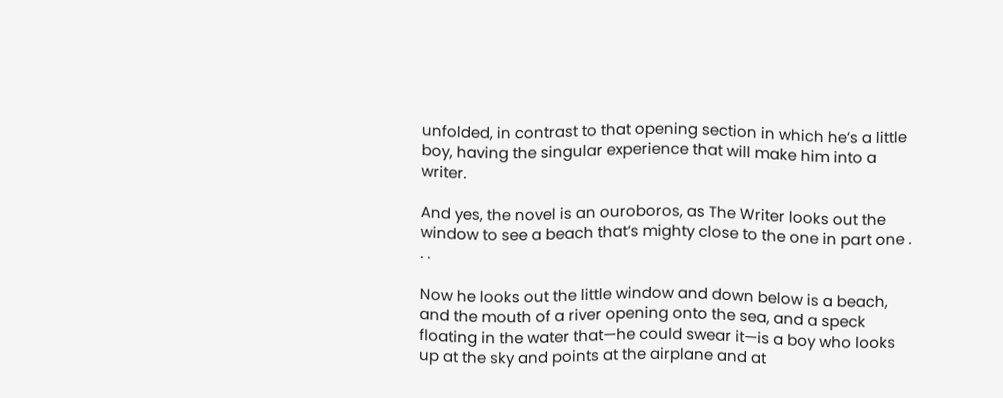unfolded, in contrast to that opening section in which he’s a little boy, having the singular experience that will make him into a writer.

And yes, the novel is an ouroboros, as The Writer looks out the window to see a beach that’s mighty close to the one in part one . . .

Now he looks out the little window and down below is a beach, and the mouth of a river opening onto the sea, and a speck floating in the water that—he could swear it—is a boy who looks up at the sky and points at the airplane and at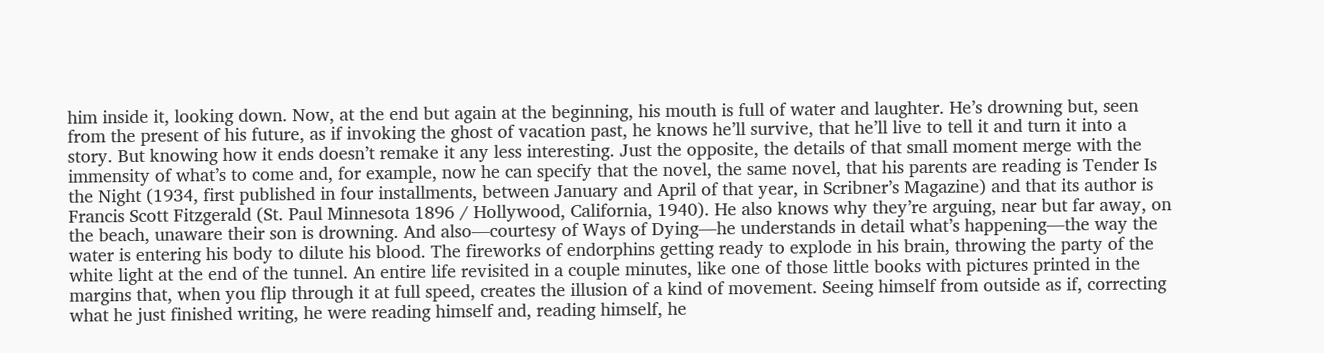him inside it, looking down. Now, at the end but again at the beginning, his mouth is full of water and laughter. He’s drowning but, seen from the present of his future, as if invoking the ghost of vacation past, he knows he’ll survive, that he’ll live to tell it and turn it into a story. But knowing how it ends doesn’t remake it any less interesting. Just the opposite, the details of that small moment merge with the immensity of what’s to come and, for example, now he can specify that the novel, the same novel, that his parents are reading is Tender Is the Night (1934, first published in four installments, between January and April of that year, in Scribner’s Magazine) and that its author is Francis Scott Fitzgerald (St. Paul Minnesota 1896 / Hollywood, California, 1940). He also knows why they’re arguing, near but far away, on the beach, unaware their son is drowning. And also—courtesy of Ways of Dying—he understands in detail what’s happening—the way the water is entering his body to dilute his blood. The fireworks of endorphins getting ready to explode in his brain, throwing the party of the white light at the end of the tunnel. An entire life revisited in a couple minutes, like one of those little books with pictures printed in the margins that, when you flip through it at full speed, creates the illusion of a kind of movement. Seeing himself from outside as if, correcting what he just finished writing, he were reading himself and, reading himself, he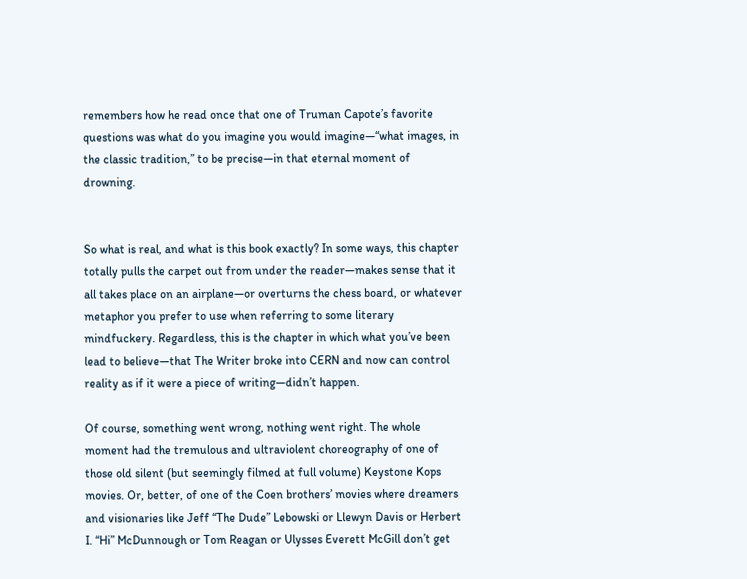remembers how he read once that one of Truman Capote’s favorite questions was what do you imagine you would imagine—“what images, in the classic tradition,” to be precise—in that eternal moment of drowning.


So what is real, and what is this book exactly? In some ways, this chapter totally pulls the carpet out from under the reader—makes sense that it all takes place on an airplane—or overturns the chess board, or whatever metaphor you prefer to use when referring to some literary mindfuckery. Regardless, this is the chapter in which what you’ve been lead to believe—that The Writer broke into CERN and now can control reality as if it were a piece of writing—didn’t happen.

Of course, something went wrong, nothing went right. The whole moment had the tremulous and ultraviolent choreography of one of those old silent (but seemingly filmed at full volume) Keystone Kops movies. Or, better, of one of the Coen brothers’ movies where dreamers and visionaries like Jeff “The Dude” Lebowski or Llewyn Davis or Herbert I. “Hi” McDunnough or Tom Reagan or Ulysses Everett McGill don’t get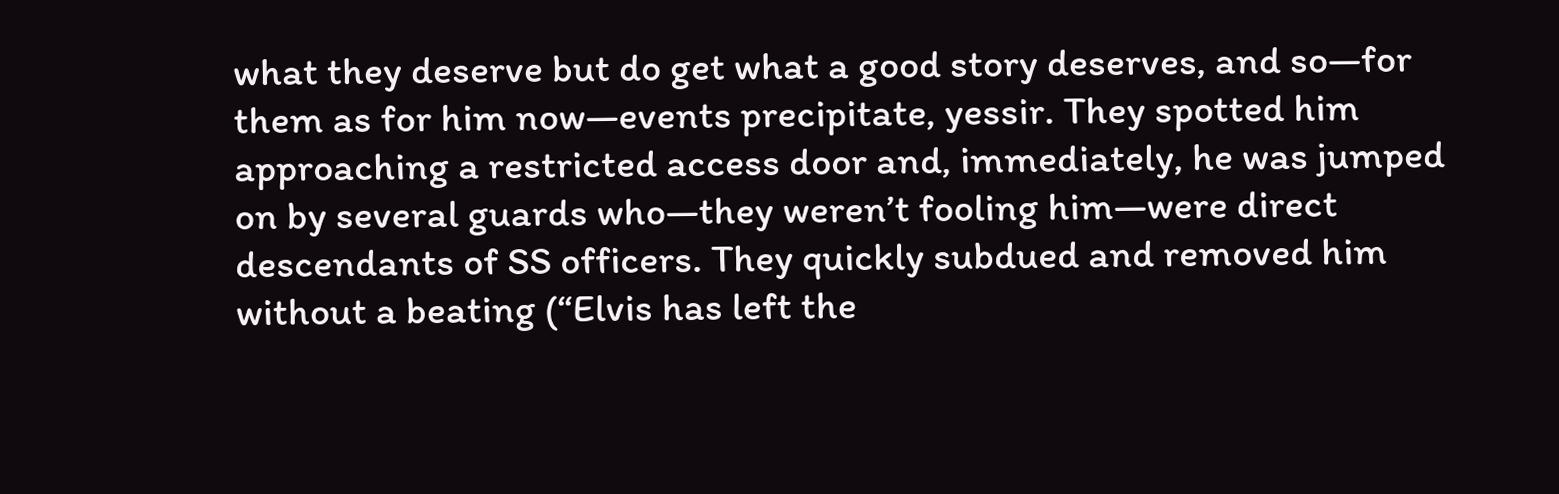what they deserve but do get what a good story deserves, and so—for them as for him now—events precipitate, yessir. They spotted him approaching a restricted access door and, immediately, he was jumped on by several guards who—they weren’t fooling him—were direct descendants of SS officers. They quickly subdued and removed him without a beating (“Elvis has left the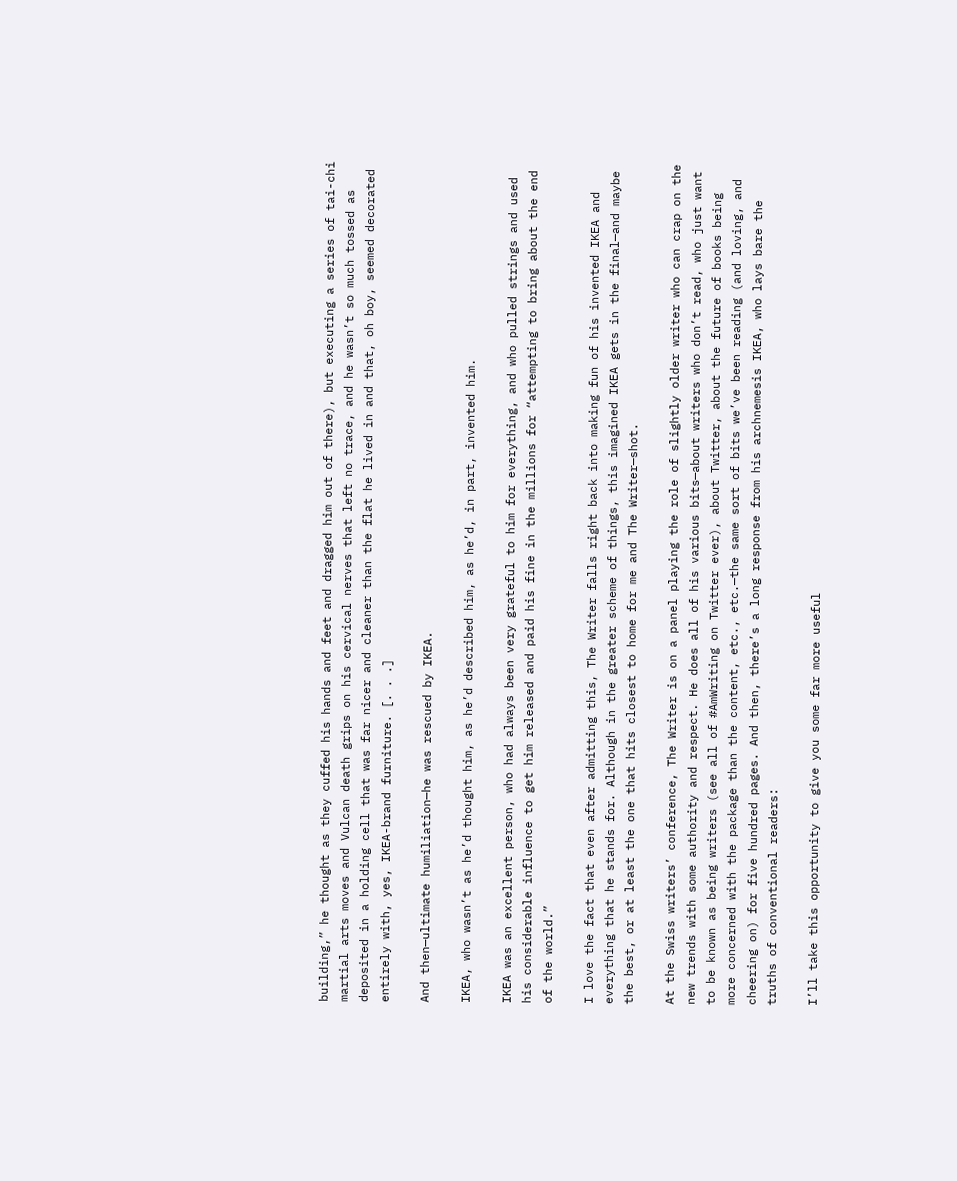building,” he thought as they cuffed his hands and feet and dragged him out of there), but executing a series of tai-chi martial arts moves and Vulcan death grips on his cervical nerves that left no trace, and he wasn’t so much tossed as deposited in a holding cell that was far nicer and cleaner than the flat he lived in and that, oh boy, seemed decorated entirely with, yes, IKEA-brand furniture. [. . .]

And then—ultimate humiliation—he was rescued by IKEA.

IKEA, who wasn’t as he’d thought him, as he’d described him, as he’d, in part, invented him.

IKEA was an excellent person, who had always been very grateful to him for everything, and who pulled strings and used his considerable influence to get him released and paid his fine in the millions for “attempting to bring about the end of the world.”

I love the fact that even after admitting this, The Writer falls right back into making fun of his invented IKEA and everything that he stands for. Although in the greater scheme of things, this imagined IKEA gets in the final—and maybe the best, or at least the one that hits closest to home for me and The Writer—shot.

At the Swiss writers’ conference, The Writer is on a panel playing the role of slightly older writer who can crap on the new trends with some authority and respect. He does all of his various bits—about writers who don’t read, who just want to be known as being writers (see all of #AmWriting on Twitter ever), about Twitter, about the future of books being more concerned with the package than the content, etc., etc.—the same sort of bits we’ve been reading (and loving, and cheering on) for five hundred pages. And then, there’s a long response from his archnemesis IKEA, who lays bare the truths of conventional readers:

I’ll take this opportunity to give you some far more useful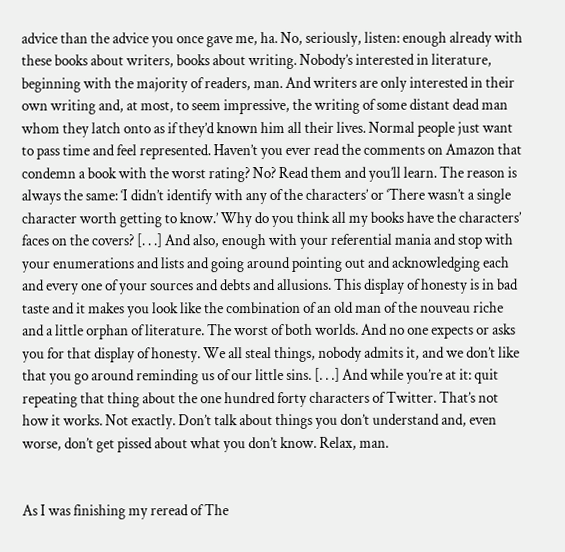advice than the advice you once gave me, ha. No, seriously, listen: enough already with these books about writers, books about writing. Nobody’s interested in literature, beginning with the majority of readers, man. And writers are only interested in their own writing and, at most, to seem impressive, the writing of some distant dead man whom they latch onto as if they’d known him all their lives. Normal people just want to pass time and feel represented. Haven’t you ever read the comments on Amazon that condemn a book with the worst rating? No? Read them and you’ll learn. The reason is always the same: ‘I didn’t identify with any of the characters’ or ‘There wasn’t a single character worth getting to know.’ Why do you think all my books have the characters’ faces on the covers? [. . .] And also, enough with your referential mania and stop with your enumerations and lists and going around pointing out and acknowledging each and every one of your sources and debts and allusions. This display of honesty is in bad taste and it makes you look like the combination of an old man of the nouveau riche and a little orphan of literature. The worst of both worlds. And no one expects or asks you for that display of honesty. We all steal things, nobody admits it, and we don’t like that you go around reminding us of our little sins. [. . .] And while you’re at it: quit repeating that thing about the one hundred forty characters of Twitter. That’s not how it works. Not exactly. Don’t talk about things you don’t understand and, even worse, don’t get pissed about what you don’t know. Relax, man.


As I was finishing my reread of The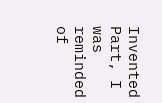Invented Part, I was reminded of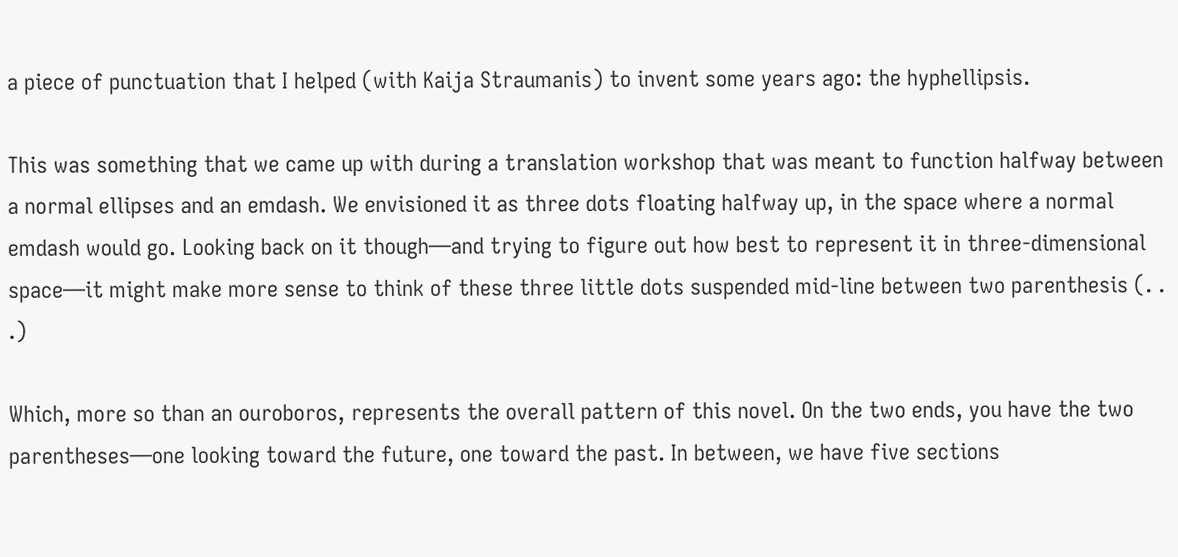a piece of punctuation that I helped (with Kaija Straumanis) to invent some years ago: the hyphellipsis.

This was something that we came up with during a translation workshop that was meant to function halfway between a normal ellipses and an emdash. We envisioned it as three dots floating halfway up, in the space where a normal emdash would go. Looking back on it though—and trying to figure out how best to represent it in three-dimensional space—it might make more sense to think of these three little dots suspended mid-line between two parenthesis (. . .)

Which, more so than an ouroboros, represents the overall pattern of this novel. On the two ends, you have the two parentheses—one looking toward the future, one toward the past. In between, we have five sections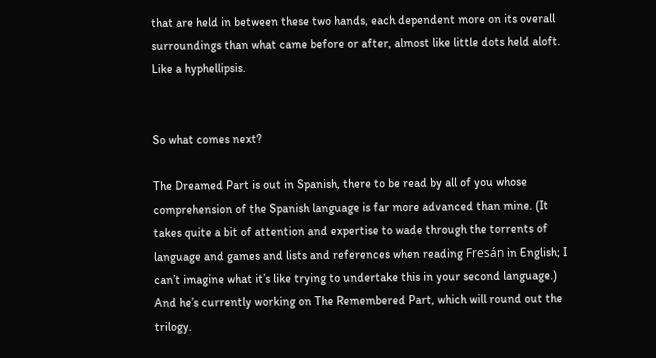that are held in between these two hands, each dependent more on its overall surroundings than what came before or after, almost like little dots held aloft. Like a hyphellipsis.


So what comes next?

The Dreamed Part is out in Spanish, there to be read by all of you whose comprehension of the Spanish language is far more advanced than mine. (It takes quite a bit of attention and expertise to wade through the torrents of language and games and lists and references when reading Fresán in English; I can’t imagine what it’s like trying to undertake this in your second language.) And he’s currently working on The Remembered Part, which will round out the trilogy.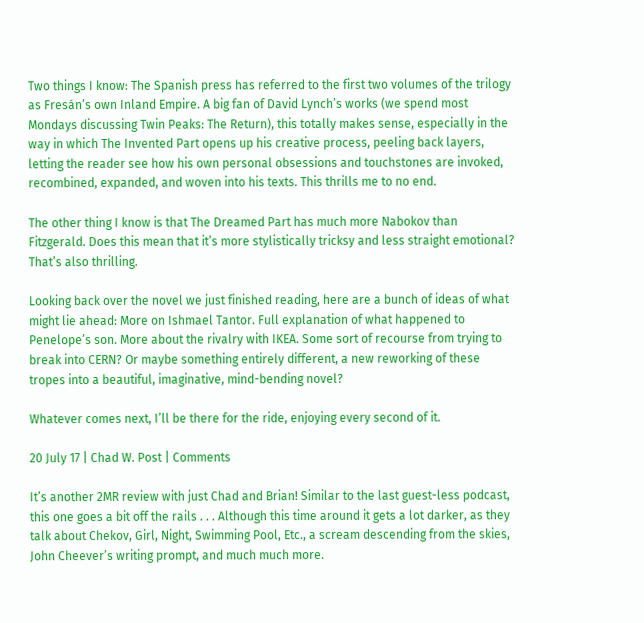Two things I know: The Spanish press has referred to the first two volumes of the trilogy as Fresán’s own Inland Empire. A big fan of David Lynch’s works (we spend most Mondays discussing Twin Peaks: The Return), this totally makes sense, especially in the way in which The Invented Part opens up his creative process, peeling back layers, letting the reader see how his own personal obsessions and touchstones are invoked, recombined, expanded, and woven into his texts. This thrills me to no end.

The other thing I know is that The Dreamed Part has much more Nabokov than Fitzgerald. Does this mean that it’s more stylistically tricksy and less straight emotional? That’s also thrilling.

Looking back over the novel we just finished reading, here are a bunch of ideas of what might lie ahead: More on Ishmael Tantor. Full explanation of what happened to Penelope’s son. More about the rivalry with IKEA. Some sort of recourse from trying to break into CERN? Or maybe something entirely different, a new reworking of these tropes into a beautiful, imaginative, mind-bending novel?

Whatever comes next, I’ll be there for the ride, enjoying every second of it.

20 July 17 | Chad W. Post | Comments

It’s another 2MR review with just Chad and Brian! Similar to the last guest-less podcast, this one goes a bit off the rails . . . Although this time around it gets a lot darker, as they talk about Chekov, Girl, Night, Swimming Pool, Etc., a scream descending from the skies, John Cheever’s writing prompt, and much much more.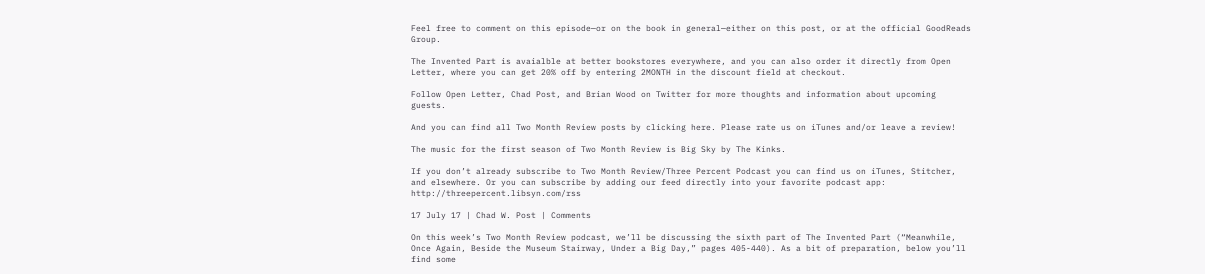Feel free to comment on this episode—or on the book in general—either on this post, or at the official GoodReads Group.

The Invented Part is avaialble at better bookstores everywhere, and you can also order it directly from Open Letter, where you can get 20% off by entering 2MONTH in the discount field at checkout.

Follow Open Letter, Chad Post, and Brian Wood on Twitter for more thoughts and information about upcoming guests.

And you can find all Two Month Review posts by clicking here. Please rate us on iTunes and/or leave a review!

The music for the first season of Two Month Review is Big Sky by The Kinks.

If you don’t already subscribe to Two Month Review/Three Percent Podcast you can find us on iTunes, Stitcher, and elsewhere. Or you can subscribe by adding our feed directly into your favorite podcast app: http://threepercent.libsyn.com/rss

17 July 17 | Chad W. Post | Comments

On this week’s Two Month Review podcast, we’ll be discussing the sixth part of The Invented Part (“Meanwhile, Once Again, Beside the Museum Stairway, Under a Big Day,” pages 405-440). As a bit of preparation, below you’ll find some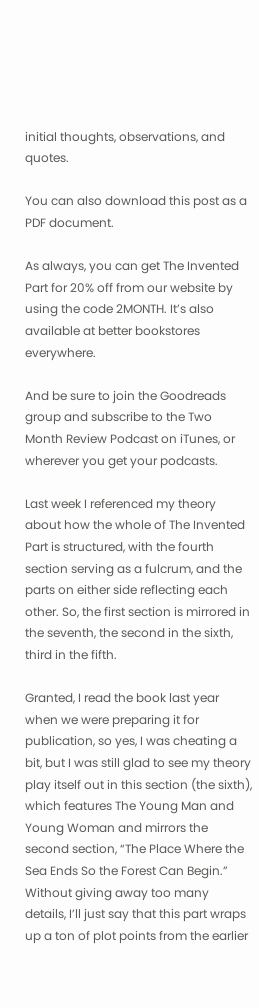initial thoughts, observations, and quotes.

You can also download this post as a PDF document.

As always, you can get The Invented Part for 20% off from our website by using the code 2MONTH. It’s also available at better bookstores everywhere.

And be sure to join the Goodreads group and subscribe to the Two Month Review Podcast on iTunes, or wherever you get your podcasts.

Last week I referenced my theory about how the whole of The Invented Part is structured, with the fourth section serving as a fulcrum, and the parts on either side reflecting each other. So, the first section is mirrored in the seventh, the second in the sixth, third in the fifth.

Granted, I read the book last year when we were preparing it for publication, so yes, I was cheating a bit, but I was still glad to see my theory play itself out in this section (the sixth), which features The Young Man and Young Woman and mirrors the second section, “The Place Where the Sea Ends So the Forest Can Begin.” Without giving away too many details, I’ll just say that this part wraps up a ton of plot points from the earlier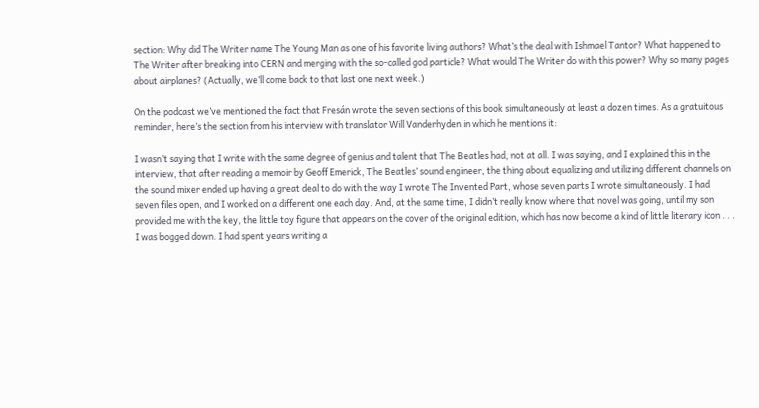section: Why did The Writer name The Young Man as one of his favorite living authors? What’s the deal with Ishmael Tantor? What happened to The Writer after breaking into CERN and merging with the so-called god particle? What would The Writer do with this power? Why so many pages about airplanes? (Actually, we’ll come back to that last one next week.)

On the podcast we’ve mentioned the fact that Fresán wrote the seven sections of this book simultaneously at least a dozen times. As a gratuitous reminder, here’s the section from his interview with translator Will Vanderhyden in which he mentions it:

I wasn’t saying that I write with the same degree of genius and talent that The Beatles had, not at all. I was saying, and I explained this in the interview, that after reading a memoir by Geoff Emerick, The Beatles’ sound engineer, the thing about equalizing and utilizing different channels on the sound mixer ended up having a great deal to do with the way I wrote The Invented Part, whose seven parts I wrote simultaneously. I had seven files open, and I worked on a different one each day. And, at the same time, I didn’t really know where that novel was going, until my son provided me with the key, the little toy figure that appears on the cover of the original edition, which has now become a kind of little literary icon . . . I was bogged down. I had spent years writing a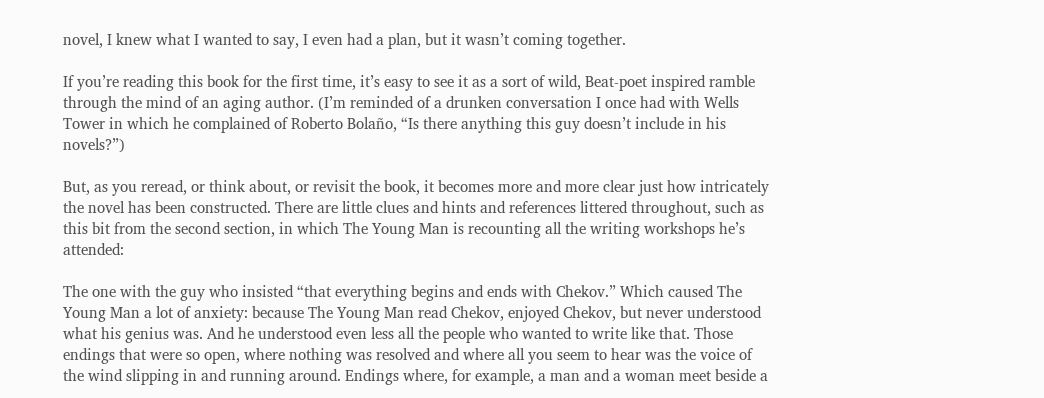novel, I knew what I wanted to say, I even had a plan, but it wasn’t coming together.

If you’re reading this book for the first time, it’s easy to see it as a sort of wild, Beat-poet inspired ramble through the mind of an aging author. (I’m reminded of a drunken conversation I once had with Wells Tower in which he complained of Roberto Bolaño, “Is there anything this guy doesn’t include in his novels?”)

But, as you reread, or think about, or revisit the book, it becomes more and more clear just how intricately the novel has been constructed. There are little clues and hints and references littered throughout, such as this bit from the second section, in which The Young Man is recounting all the writing workshops he’s attended:

The one with the guy who insisted “that everything begins and ends with Chekov.” Which caused The Young Man a lot of anxiety: because The Young Man read Chekov, enjoyed Chekov, but never understood what his genius was. And he understood even less all the people who wanted to write like that. Those endings that were so open, where nothing was resolved and where all you seem to hear was the voice of the wind slipping in and running around. Endings where, for example, a man and a woman meet beside a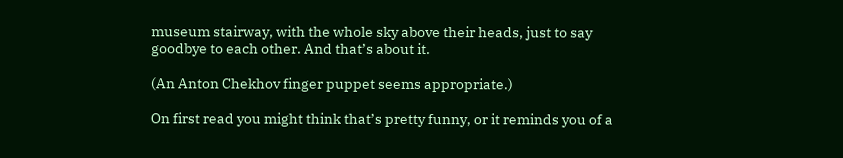museum stairway, with the whole sky above their heads, just to say goodbye to each other. And that’s about it.

(An Anton Chekhov finger puppet seems appropriate.)

On first read you might think that’s pretty funny, or it reminds you of a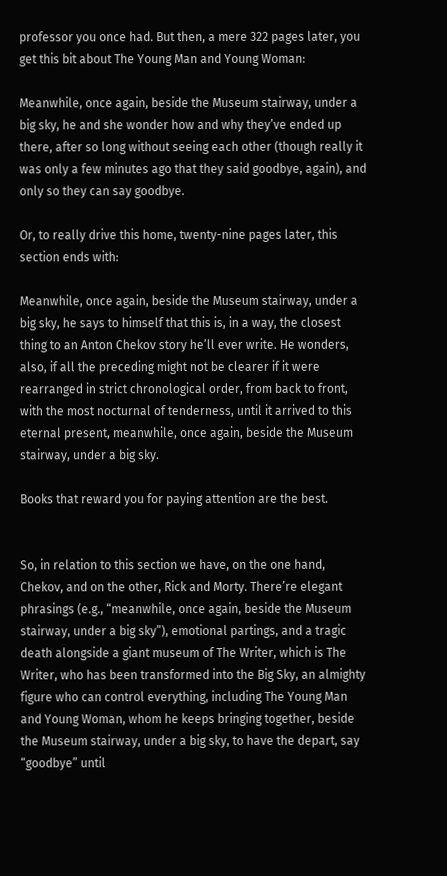professor you once had. But then, a mere 322 pages later, you get this bit about The Young Man and Young Woman:

Meanwhile, once again, beside the Museum stairway, under a big sky, he and she wonder how and why they’ve ended up there, after so long without seeing each other (though really it was only a few minutes ago that they said goodbye, again), and only so they can say goodbye.

Or, to really drive this home, twenty-nine pages later, this section ends with:

Meanwhile, once again, beside the Museum stairway, under a big sky, he says to himself that this is, in a way, the closest thing to an Anton Chekov story he’ll ever write. He wonders, also, if all the preceding might not be clearer if it were rearranged in strict chronological order, from back to front, with the most nocturnal of tenderness, until it arrived to this eternal present, meanwhile, once again, beside the Museum stairway, under a big sky.

Books that reward you for paying attention are the best.


So, in relation to this section we have, on the one hand, Chekov, and on the other, Rick and Morty. There’re elegant phrasings (e.g., “meanwhile, once again, beside the Museum stairway, under a big sky”), emotional partings, and a tragic death alongside a giant museum of The Writer, which is The Writer, who has been transformed into the Big Sky, an almighty figure who can control everything, including The Young Man and Young Woman, whom he keeps bringing together, beside the Museum stairway, under a big sky, to have the depart, say “goodbye” until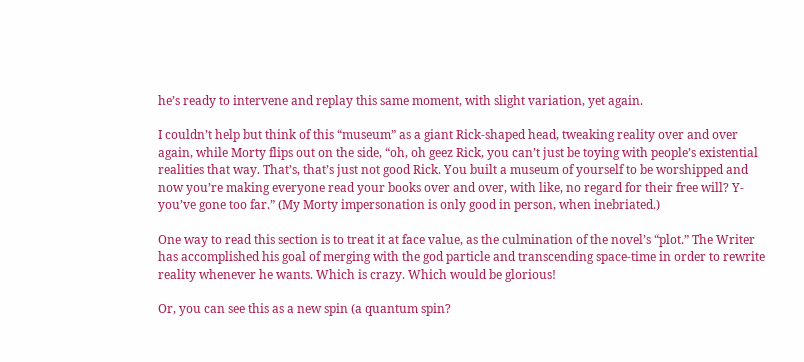he’s ready to intervene and replay this same moment, with slight variation, yet again.

I couldn’t help but think of this “museum” as a giant Rick-shaped head, tweaking reality over and over again, while Morty flips out on the side, “oh, oh geez Rick, you can’t just be toying with people’s existential realities that way. That’s, that’s just not good Rick. You built a museum of yourself to be worshipped and now you’re making everyone read your books over and over, with like, no regard for their free will? Y-you’ve gone too far.” (My Morty impersonation is only good in person, when inebriated.)

One way to read this section is to treat it at face value, as the culmination of the novel’s “plot.” The Writer has accomplished his goal of merging with the god particle and transcending space-time in order to rewrite reality whenever he wants. Which is crazy. Which would be glorious!

Or, you can see this as a new spin (a quantum spin?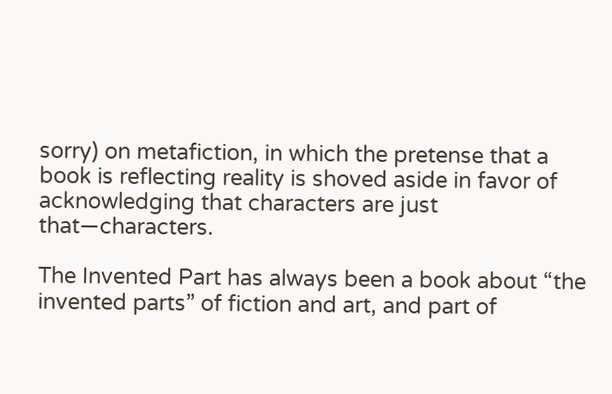sorry) on metafiction, in which the pretense that a book is reflecting reality is shoved aside in favor of acknowledging that characters are just that—characters.

The Invented Part has always been a book about “the invented parts” of fiction and art, and part of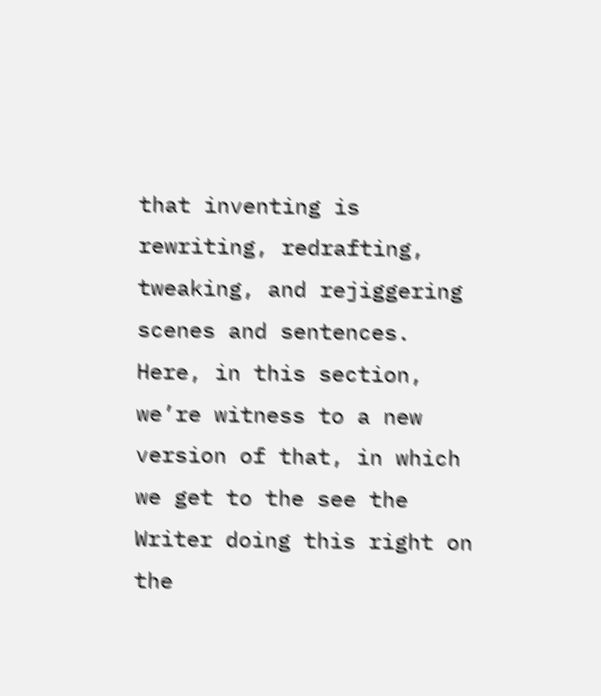that inventing is rewriting, redrafting, tweaking, and rejiggering scenes and sentences. Here, in this section, we’re witness to a new version of that, in which we get to the see the Writer doing this right on the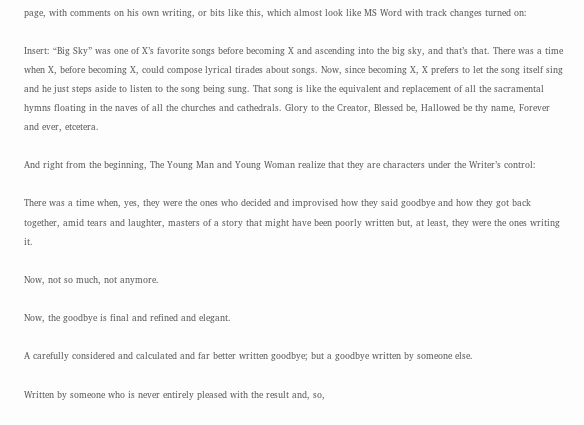page, with comments on his own writing, or bits like this, which almost look like MS Word with track changes turned on:

Insert: “Big Sky” was one of X’s favorite songs before becoming X and ascending into the big sky, and that’s that. There was a time when X, before becoming X, could compose lyrical tirades about songs. Now, since becoming X, X prefers to let the song itself sing and he just steps aside to listen to the song being sung. That song is like the equivalent and replacement of all the sacramental hymns floating in the naves of all the churches and cathedrals. Glory to the Creator, Blessed be, Hallowed be thy name, Forever and ever, etcetera.

And right from the beginning, The Young Man and Young Woman realize that they are characters under the Writer’s control:

There was a time when, yes, they were the ones who decided and improvised how they said goodbye and how they got back together, amid tears and laughter, masters of a story that might have been poorly written but, at least, they were the ones writing it.

Now, not so much, not anymore.

Now, the goodbye is final and refined and elegant.

A carefully considered and calculated and far better written goodbye; but a goodbye written by someone else.

Written by someone who is never entirely pleased with the result and, so,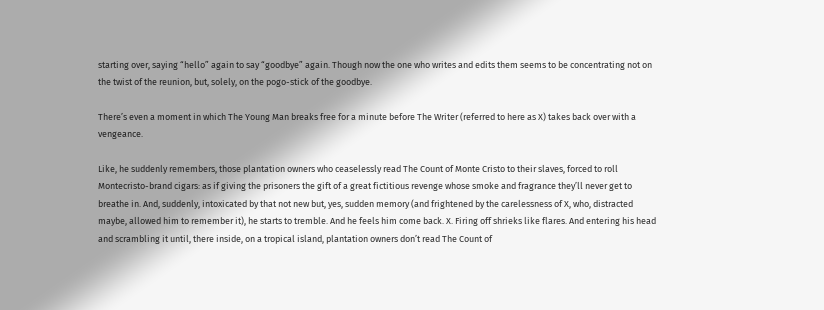starting over, saying “hello” again to say “goodbye” again. Though now the one who writes and edits them seems to be concentrating not on the twist of the reunion, but, solely, on the pogo-stick of the goodbye.

There’s even a moment in which The Young Man breaks free for a minute before The Writer (referred to here as X) takes back over with a vengeance.

Like, he suddenly remembers, those plantation owners who ceaselessly read The Count of Monte Cristo to their slaves, forced to roll Montecristo-brand cigars: as if giving the prisoners the gift of a great fictitious revenge whose smoke and fragrance they’ll never get to breathe in. And, suddenly, intoxicated by that not new but, yes, sudden memory (and frightened by the carelessness of X, who, distracted maybe, allowed him to remember it), he starts to tremble. And he feels him come back. X. Firing off shrieks like flares. And entering his head and scrambling it until, there inside, on a tropical island, plantation owners don’t read The Count of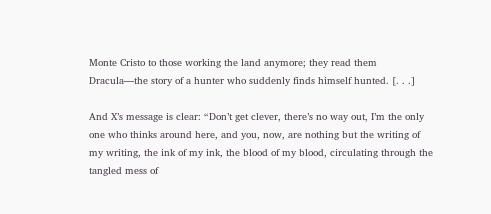Monte Cristo to those working the land anymore; they read them Dracula—the story of a hunter who suddenly finds himself hunted. [. . .]

And X’s message is clear: “Don’t get clever, there’s no way out, I’m the only one who thinks around here, and you, now, are nothing but the writing of my writing, the ink of my ink, the blood of my blood, circulating through the tangled mess of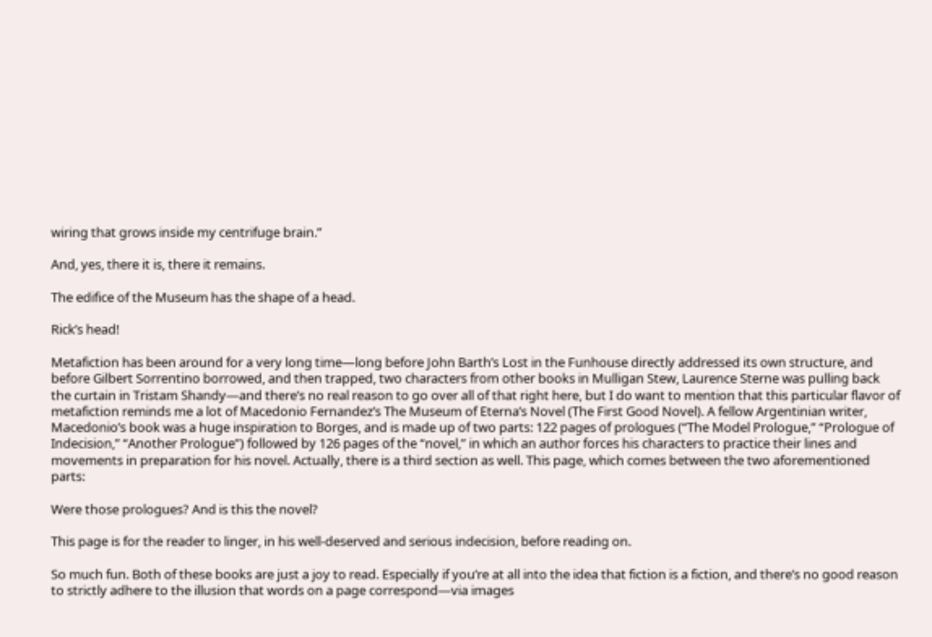wiring that grows inside my centrifuge brain.”

And, yes, there it is, there it remains.

The edifice of the Museum has the shape of a head.

Rick’s head!

Metafiction has been around for a very long time—long before John Barth’s Lost in the Funhouse directly addressed its own structure, and before Gilbert Sorrentino borrowed, and then trapped, two characters from other books in Mulligan Stew, Laurence Sterne was pulling back the curtain in Tristam Shandy—and there’s no real reason to go over all of that right here, but I do want to mention that this particular flavor of metafiction reminds me a lot of Macedonio Fernandez’s The Museum of Eterna’s Novel (The First Good Novel). A fellow Argentinian writer, Macedonio’s book was a huge inspiration to Borges, and is made up of two parts: 122 pages of prologues (“The Model Prologue,” “Prologue of Indecision,” “Another Prologue”) followed by 126 pages of the “novel,” in which an author forces his characters to practice their lines and movements in preparation for his novel. Actually, there is a third section as well. This page, which comes between the two aforementioned parts:

Were those prologues? And is this the novel?

This page is for the reader to linger, in his well-deserved and serious indecision, before reading on.

So much fun. Both of these books are just a joy to read. Especially if you’re at all into the idea that fiction is a fiction, and there’s no good reason to strictly adhere to the illusion that words on a page correspond—via images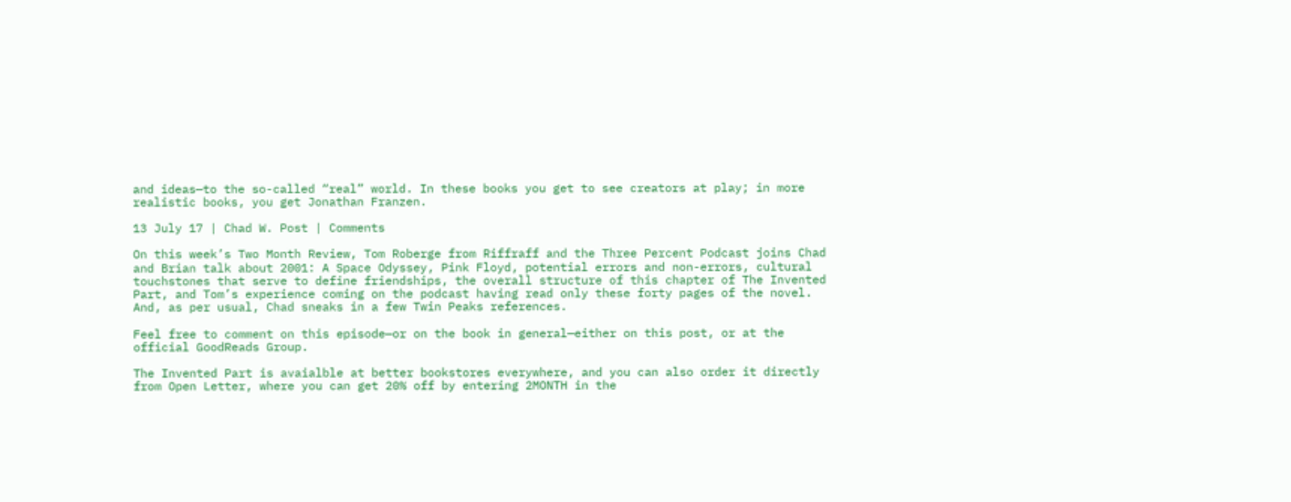and ideas—to the so-called “real” world. In these books you get to see creators at play; in more realistic books, you get Jonathan Franzen.

13 July 17 | Chad W. Post | Comments

On this week’s Two Month Review, Tom Roberge from Riffraff and the Three Percent Podcast joins Chad and Brian talk about 2001: A Space Odyssey, Pink Floyd, potential errors and non-errors, cultural touchstones that serve to define friendships, the overall structure of this chapter of The Invented Part, and Tom’s experience coming on the podcast having read only these forty pages of the novel. And, as per usual, Chad sneaks in a few Twin Peaks references.

Feel free to comment on this episode—or on the book in general—either on this post, or at the official GoodReads Group.

The Invented Part is avaialble at better bookstores everywhere, and you can also order it directly from Open Letter, where you can get 20% off by entering 2MONTH in the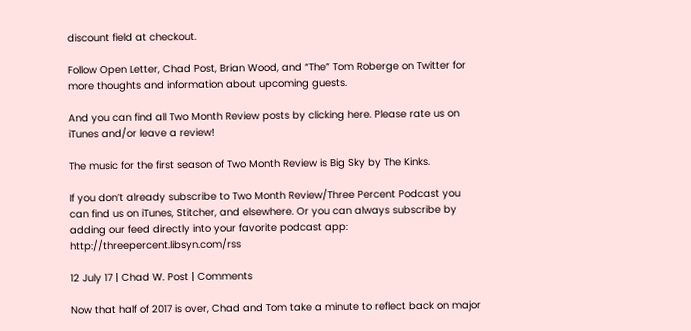discount field at checkout.

Follow Open Letter, Chad Post, Brian Wood, and “The” Tom Roberge on Twitter for more thoughts and information about upcoming guests.

And you can find all Two Month Review posts by clicking here. Please rate us on iTunes and/or leave a review!

The music for the first season of Two Month Review is Big Sky by The Kinks.

If you don’t already subscribe to Two Month Review/Three Percent Podcast you can find us on iTunes, Stitcher, and elsewhere. Or you can always subscribe by adding our feed directly into your favorite podcast app: http://threepercent.libsyn.com/rss

12 July 17 | Chad W. Post | Comments

Now that half of 2017 is over, Chad and Tom take a minute to reflect back on major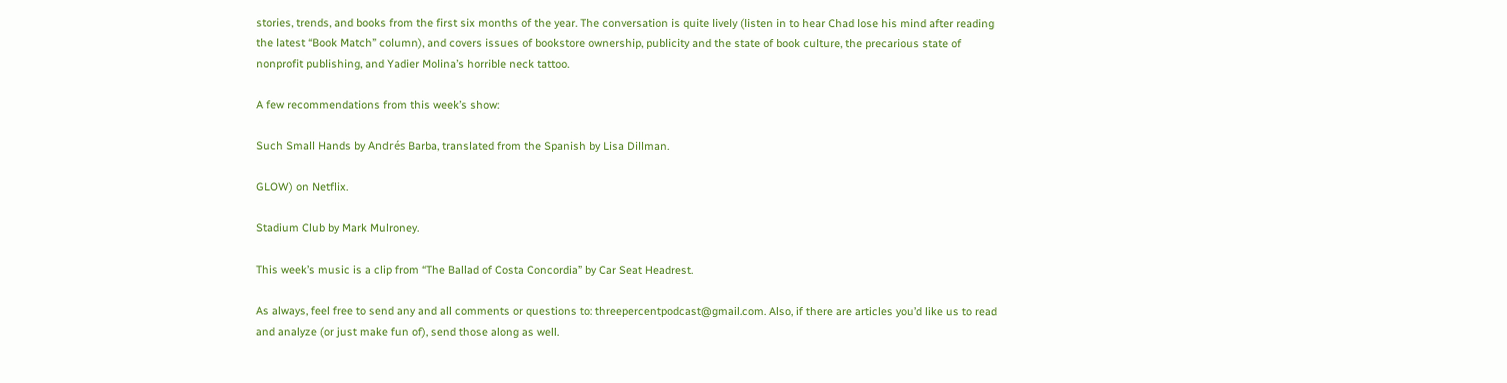stories, trends, and books from the first six months of the year. The conversation is quite lively (listen in to hear Chad lose his mind after reading the latest “Book Match” column), and covers issues of bookstore ownership, publicity and the state of book culture, the precarious state of nonprofit publishing, and Yadier Molina’s horrible neck tattoo.

A few recommendations from this week’s show:

Such Small Hands by Andrés Barba, translated from the Spanish by Lisa Dillman.

GLOW) on Netflix.

Stadium Club by Mark Mulroney.

This week’s music is a clip from “The Ballad of Costa Concordia” by Car Seat Headrest.

As always, feel free to send any and all comments or questions to: threepercentpodcast@gmail.com. Also, if there are articles you’d like us to read and analyze (or just make fun of), send those along as well.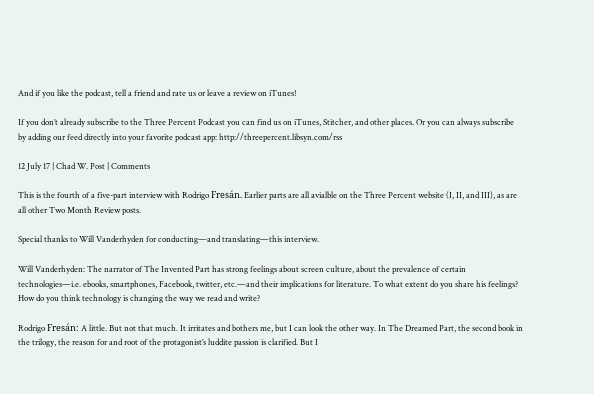And if you like the podcast, tell a friend and rate us or leave a review on iTunes!

If you don’t already subscribe to the Three Percent Podcast you can find us on iTunes, Stitcher, and other places. Or you can always subscribe by adding our feed directly into your favorite podcast app: http://threepercent.libsyn.com/rss

12 July 17 | Chad W. Post | Comments

This is the fourth of a five-part interview with Rodrigo Fresán. Earlier parts are all avialble on the Three Percent website (I, II, and III), as are all other Two Month Review posts.

Special thanks to Will Vanderhyden for conducting—and translating—this interview.

Will Vanderhyden: The narrator of The Invented Part has strong feelings about screen culture, about the prevalence of certain technologies—i.e. ebooks, smartphones, Facebook, twitter, etc.—and their implications for literature. To what extent do you share his feelings? How do you think technology is changing the way we read and write?

Rodrigo Fresán: A little. But not that much. It irritates and bothers me, but I can look the other way. In The Dreamed Part, the second book in the trilogy, the reason for and root of the protagonist’s luddite passion is clarified. But I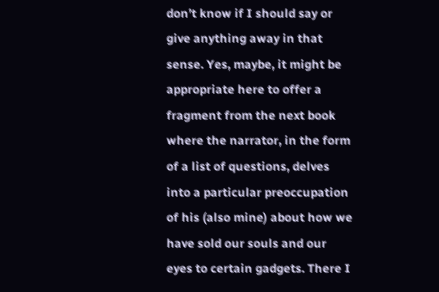don’t know if I should say or give anything away in that sense. Yes, maybe, it might be appropriate here to offer a fragment from the next book where the narrator, in the form of a list of questions, delves into a particular preoccupation of his (also mine) about how we have sold our souls and our eyes to certain gadgets. There I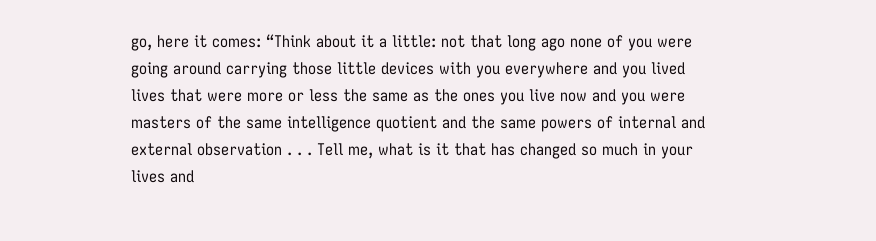go, here it comes: “Think about it a little: not that long ago none of you were going around carrying those little devices with you everywhere and you lived lives that were more or less the same as the ones you live now and you were masters of the same intelligence quotient and the same powers of internal and external observation . . . Tell me, what is it that has changed so much in your lives and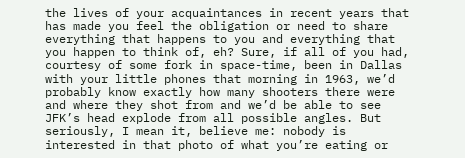the lives of your acquaintances in recent years that has made you feel the obligation or need to share everything that happens to you and everything that you happen to think of, eh? Sure, if all of you had, courtesy of some fork in space-time, been in Dallas with your little phones that morning in 1963, we’d probably know exactly how many shooters there were and where they shot from and we’d be able to see JFK’s head explode from all possible angles. But seriously, I mean it, believe me: nobody is interested in that photo of what you’re eating or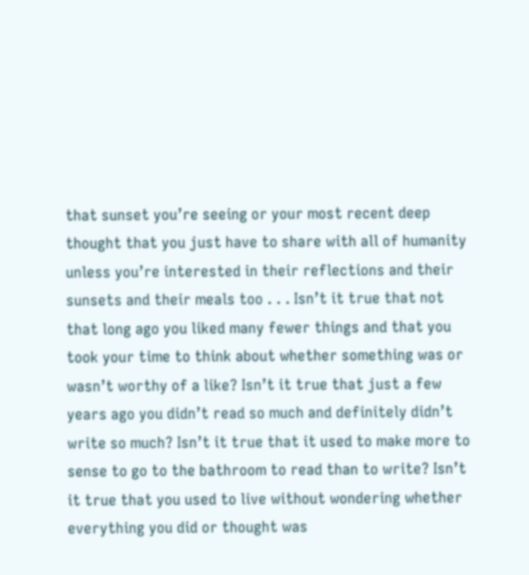that sunset you’re seeing or your most recent deep thought that you just have to share with all of humanity unless you’re interested in their reflections and their sunsets and their meals too . . . Isn’t it true that not that long ago you liked many fewer things and that you took your time to think about whether something was or wasn’t worthy of a like? Isn’t it true that just a few years ago you didn’t read so much and definitely didn’t write so much? Isn’t it true that it used to make more to sense to go to the bathroom to read than to write? Isn’t it true that you used to live without wondering whether everything you did or thought was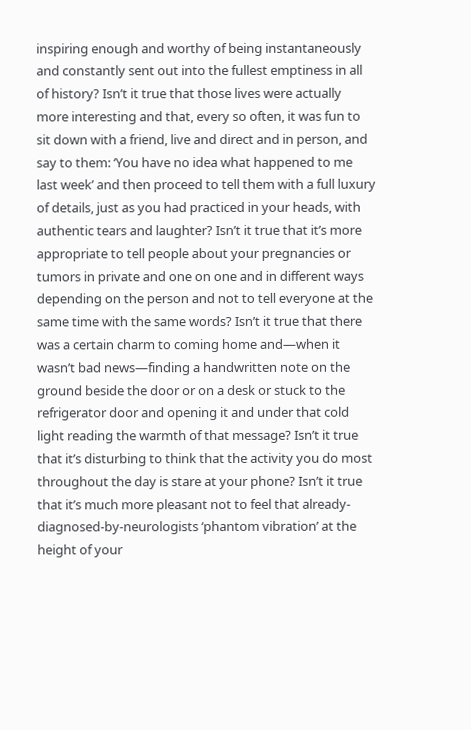inspiring enough and worthy of being instantaneously and constantly sent out into the fullest emptiness in all of history? Isn’t it true that those lives were actually more interesting and that, every so often, it was fun to sit down with a friend, live and direct and in person, and say to them: ‘You have no idea what happened to me last week’ and then proceed to tell them with a full luxury of details, just as you had practiced in your heads, with authentic tears and laughter? Isn’t it true that it’s more appropriate to tell people about your pregnancies or tumors in private and one on one and in different ways depending on the person and not to tell everyone at the same time with the same words? Isn’t it true that there was a certain charm to coming home and—when it wasn’t bad news—finding a handwritten note on the ground beside the door or on a desk or stuck to the refrigerator door and opening it and under that cold light reading the warmth of that message? Isn’t it true that it’s disturbing to think that the activity you do most throughout the day is stare at your phone? Isn’t it true that it’s much more pleasant not to feel that already-diagnosed-by-neurologists ‘phantom vibration’ at the height of your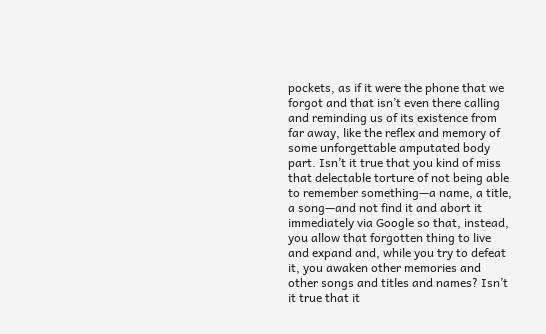pockets, as if it were the phone that we forgot and that isn’t even there calling and reminding us of its existence from far away, like the reflex and memory of some unforgettable amputated body part. Isn’t it true that you kind of miss that delectable torture of not being able to remember something—a name, a title, a song—and not find it and abort it immediately via Google so that, instead, you allow that forgotten thing to live and expand and, while you try to defeat it, you awaken other memories and other songs and titles and names? Isn’t it true that it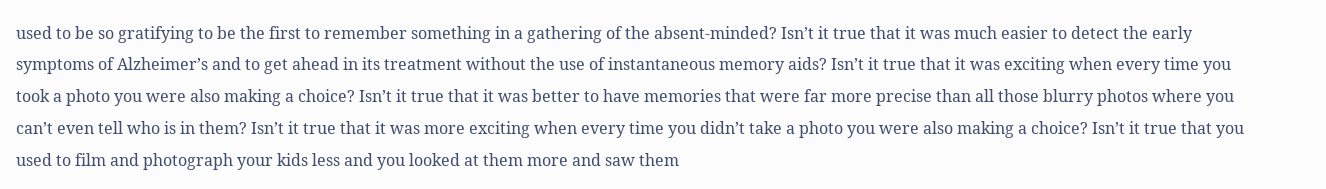used to be so gratifying to be the first to remember something in a gathering of the absent-minded? Isn’t it true that it was much easier to detect the early symptoms of Alzheimer’s and to get ahead in its treatment without the use of instantaneous memory aids? Isn’t it true that it was exciting when every time you took a photo you were also making a choice? Isn’t it true that it was better to have memories that were far more precise than all those blurry photos where you can’t even tell who is in them? Isn’t it true that it was more exciting when every time you didn’t take a photo you were also making a choice? Isn’t it true that you used to film and photograph your kids less and you looked at them more and saw them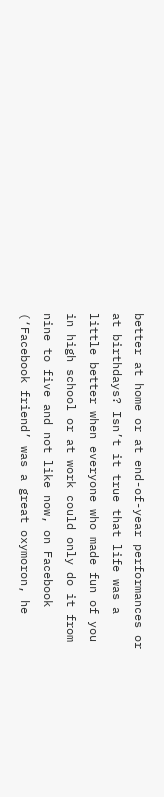better at home or at end-of-year performances or at birthdays? Isn’t it true that life was a little better when everyone who made fun of you in high school or at work could only do it from nine to five and not like now, on Facebook (‘Facebook friend’ was a great oxymoron, he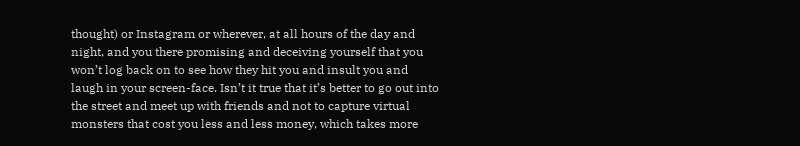thought) or Instagram or wherever, at all hours of the day and night, and you there promising and deceiving yourself that you won’t log back on to see how they hit you and insult you and laugh in your screen-face. Isn’t it true that it’s better to go out into the street and meet up with friends and not to capture virtual monsters that cost you less and less money, which takes more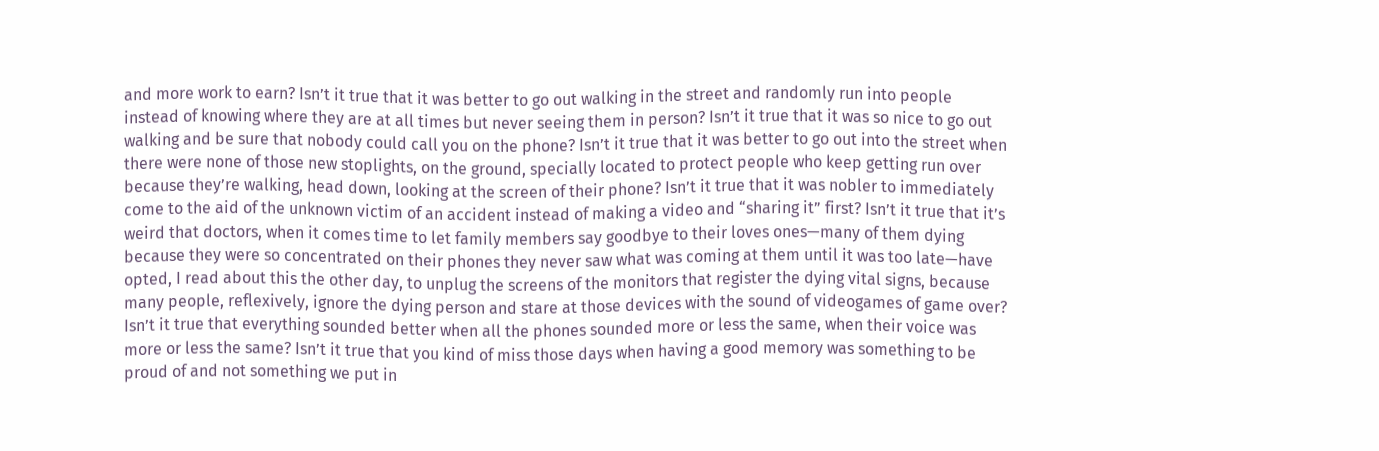and more work to earn? Isn’t it true that it was better to go out walking in the street and randomly run into people instead of knowing where they are at all times but never seeing them in person? Isn’t it true that it was so nice to go out walking and be sure that nobody could call you on the phone? Isn’t it true that it was better to go out into the street when there were none of those new stoplights, on the ground, specially located to protect people who keep getting run over because they’re walking, head down, looking at the screen of their phone? Isn’t it true that it was nobler to immediately come to the aid of the unknown victim of an accident instead of making a video and “sharing it” first? Isn’t it true that it’s weird that doctors, when it comes time to let family members say goodbye to their loves ones—many of them dying because they were so concentrated on their phones they never saw what was coming at them until it was too late—have opted, I read about this the other day, to unplug the screens of the monitors that register the dying vital signs, because many people, reflexively, ignore the dying person and stare at those devices with the sound of videogames of game over? Isn’t it true that everything sounded better when all the phones sounded more or less the same, when their voice was more or less the same? Isn’t it true that you kind of miss those days when having a good memory was something to be proud of and not something we put in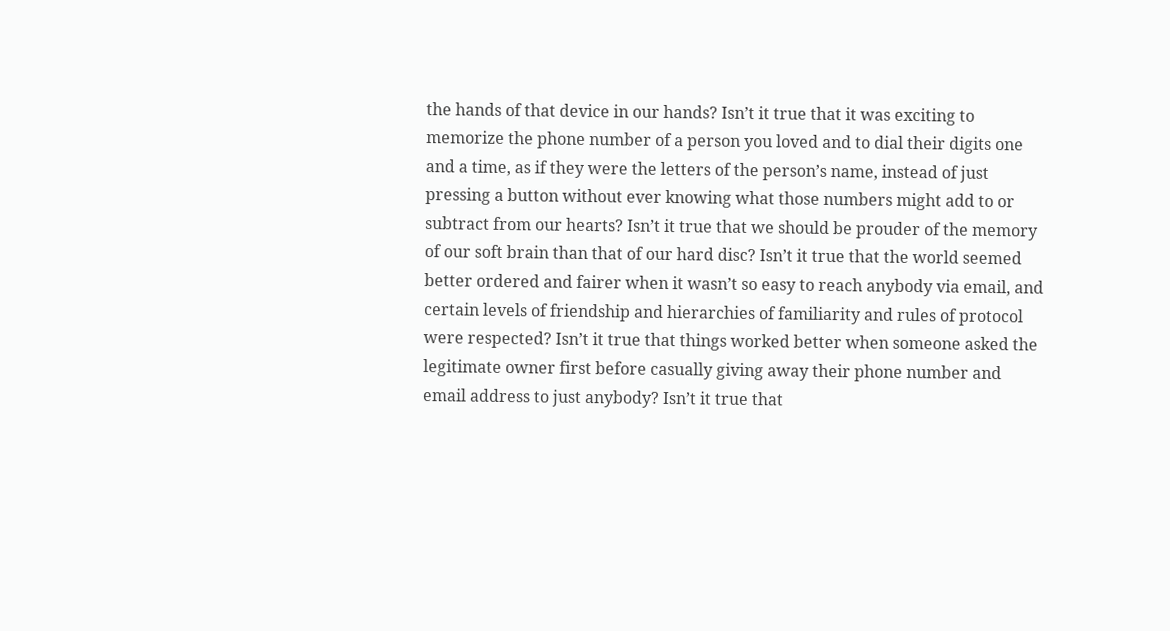the hands of that device in our hands? Isn’t it true that it was exciting to memorize the phone number of a person you loved and to dial their digits one and a time, as if they were the letters of the person’s name, instead of just pressing a button without ever knowing what those numbers might add to or subtract from our hearts? Isn’t it true that we should be prouder of the memory of our soft brain than that of our hard disc? Isn’t it true that the world seemed better ordered and fairer when it wasn’t so easy to reach anybody via email, and certain levels of friendship and hierarchies of familiarity and rules of protocol were respected? Isn’t it true that things worked better when someone asked the legitimate owner first before casually giving away their phone number and email address to just anybody? Isn’t it true that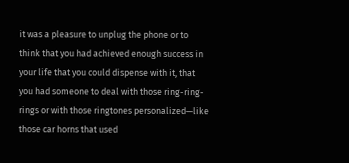it was a pleasure to unplug the phone or to think that you had achieved enough success in your life that you could dispense with it, that you had someone to deal with those ring-ring-rings or with those ringtones personalized—like those car horns that used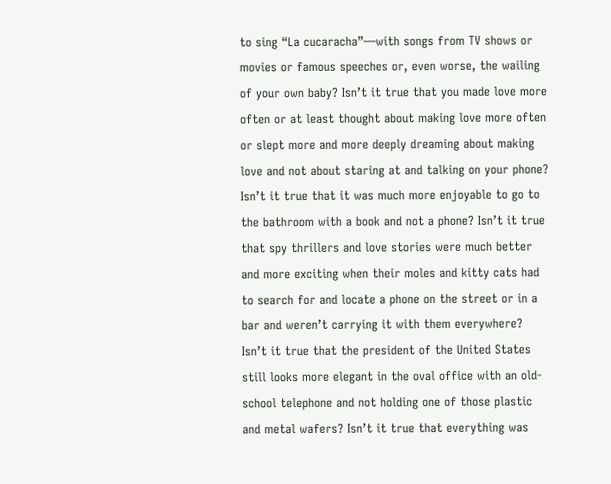to sing “La cucaracha”—with songs from TV shows or movies or famous speeches or, even worse, the wailing of your own baby? Isn’t it true that you made love more often or at least thought about making love more often or slept more and more deeply dreaming about making love and not about staring at and talking on your phone? Isn’t it true that it was much more enjoyable to go to the bathroom with a book and not a phone? Isn’t it true that spy thrillers and love stories were much better and more exciting when their moles and kitty cats had to search for and locate a phone on the street or in a bar and weren’t carrying it with them everywhere? Isn’t it true that the president of the United States still looks more elegant in the oval office with an old-school telephone and not holding one of those plastic and metal wafers? Isn’t it true that everything was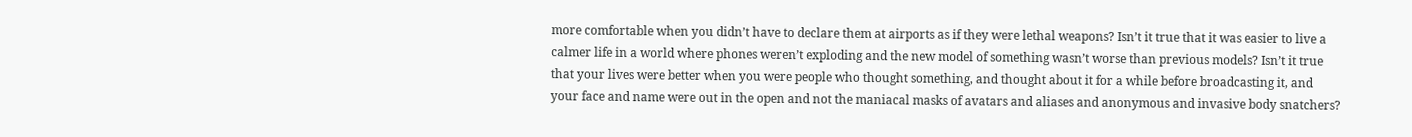more comfortable when you didn’t have to declare them at airports as if they were lethal weapons? Isn’t it true that it was easier to live a calmer life in a world where phones weren’t exploding and the new model of something wasn’t worse than previous models? Isn’t it true that your lives were better when you were people who thought something, and thought about it for a while before broadcasting it, and your face and name were out in the open and not the maniacal masks of avatars and aliases and anonymous and invasive body snatchers?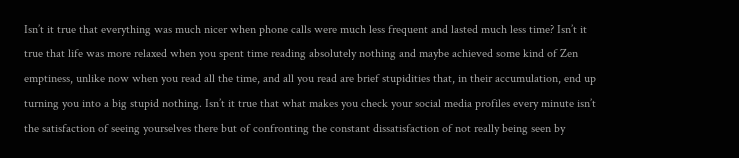Isn’t it true that everything was much nicer when phone calls were much less frequent and lasted much less time? Isn’t it true that life was more relaxed when you spent time reading absolutely nothing and maybe achieved some kind of Zen emptiness, unlike now when you read all the time, and all you read are brief stupidities that, in their accumulation, end up turning you into a big stupid nothing. Isn’t it true that what makes you check your social media profiles every minute isn’t the satisfaction of seeing yourselves there but of confronting the constant dissatisfaction of not really being seen by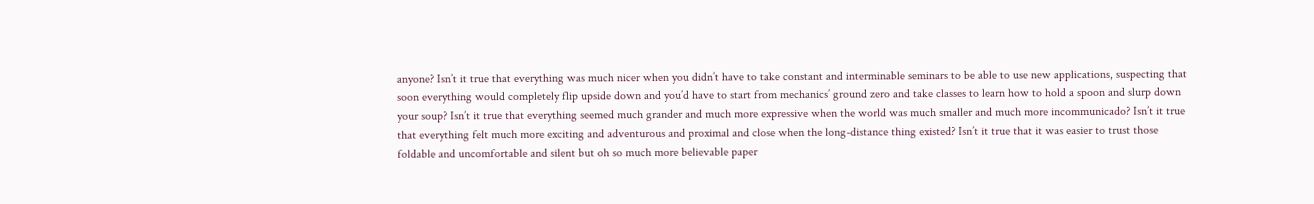anyone? Isn’t it true that everything was much nicer when you didn’t have to take constant and interminable seminars to be able to use new applications, suspecting that soon everything would completely flip upside down and you’d have to start from mechanics’ ground zero and take classes to learn how to hold a spoon and slurp down your soup? Isn’t it true that everything seemed much grander and much more expressive when the world was much smaller and much more incommunicado? Isn’t it true that everything felt much more exciting and adventurous and proximal and close when the long-distance thing existed? Isn’t it true that it was easier to trust those foldable and uncomfortable and silent but oh so much more believable paper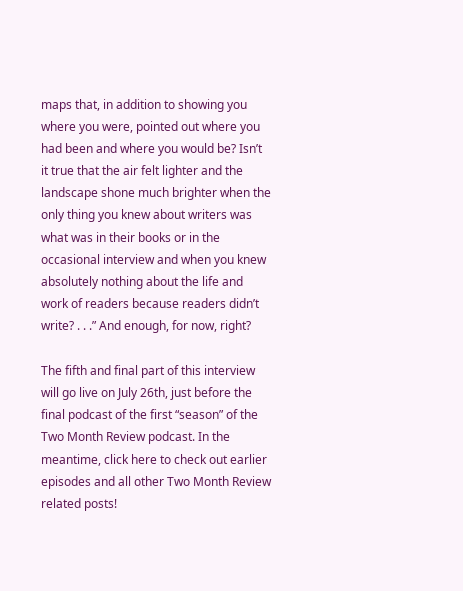maps that, in addition to showing you where you were, pointed out where you had been and where you would be? Isn’t it true that the air felt lighter and the landscape shone much brighter when the only thing you knew about writers was what was in their books or in the occasional interview and when you knew absolutely nothing about the life and work of readers because readers didn’t write? . . .” And enough, for now, right?

The fifth and final part of this interview will go live on July 26th, just before the final podcast of the first “season” of the Two Month Review podcast. In the meantime, click here to check out earlier episodes and all other Two Month Review related posts!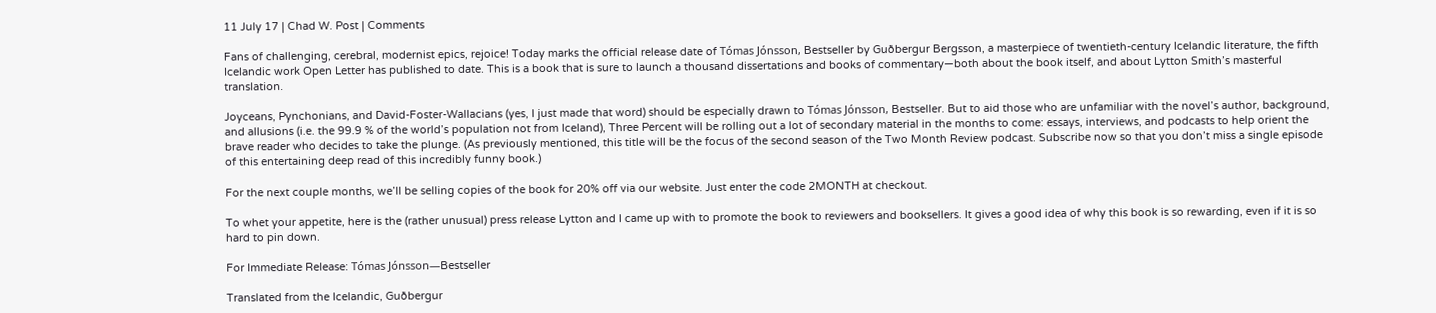11 July 17 | Chad W. Post | Comments

Fans of challenging, cerebral, modernist epics, rejoice! Today marks the official release date of Tómas Jónsson, Bestseller by Guðbergur Bergsson, a masterpiece of twentieth-century Icelandic literature, the fifth Icelandic work Open Letter has published to date. This is a book that is sure to launch a thousand dissertations and books of commentary—both about the book itself, and about Lytton Smith’s masterful translation.

Joyceans, Pynchonians, and David-Foster-Wallacians (yes, I just made that word) should be especially drawn to Tómas Jónsson, Bestseller. But to aid those who are unfamiliar with the novel’s author, background, and allusions (i.e. the 99.9 % of the world’s population not from Iceland), Three Percent will be rolling out a lot of secondary material in the months to come: essays, interviews, and podcasts to help orient the brave reader who decides to take the plunge. (As previously mentioned, this title will be the focus of the second season of the Two Month Review podcast. Subscribe now so that you don’t miss a single episode of this entertaining deep read of this incredibly funny book.)

For the next couple months, we’ll be selling copies of the book for 20% off via our website. Just enter the code 2MONTH at checkout.

To whet your appetite, here is the (rather unusual) press release Lytton and I came up with to promote the book to reviewers and booksellers. It gives a good idea of why this book is so rewarding, even if it is so hard to pin down.

For Immediate Release: Tómas Jónsson—Bestseller

Translated from the Icelandic, Guðbergur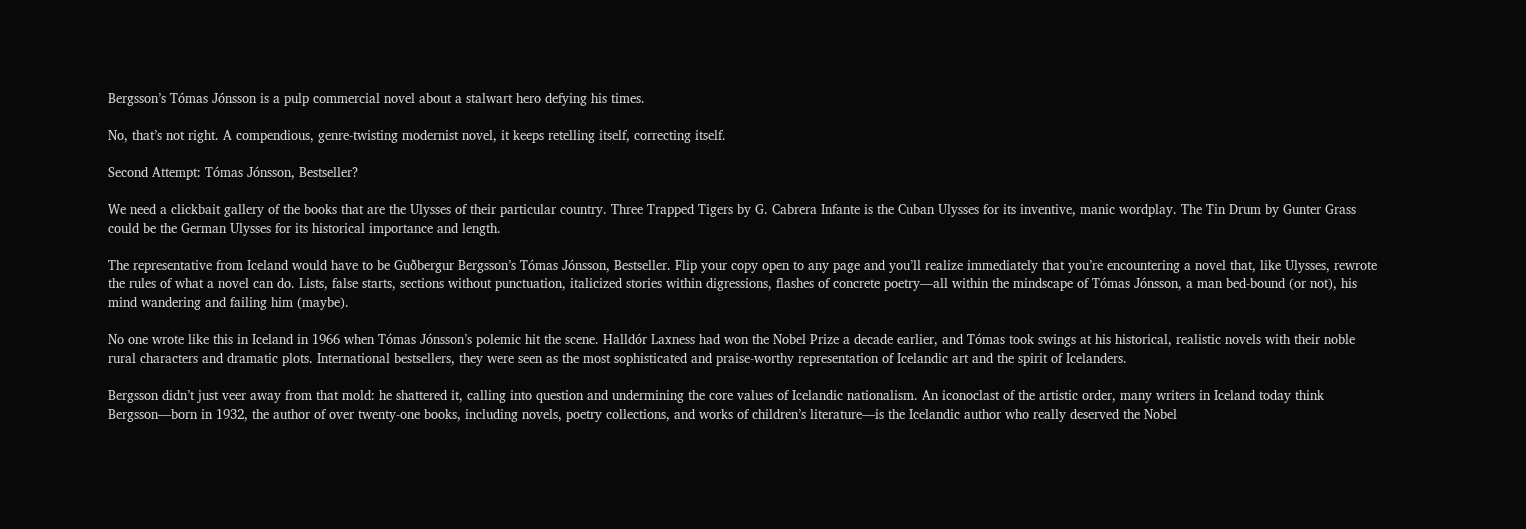Bergsson’s Tómas Jónsson is a pulp commercial novel about a stalwart hero defying his times.

No, that’s not right. A compendious, genre-twisting modernist novel, it keeps retelling itself, correcting itself.

Second Attempt: Tómas Jónsson, Bestseller?

We need a clickbait gallery of the books that are the Ulysses of their particular country. Three Trapped Tigers by G. Cabrera Infante is the Cuban Ulysses for its inventive, manic wordplay. The Tin Drum by Gunter Grass could be the German Ulysses for its historical importance and length.

The representative from Iceland would have to be Guðbergur Bergsson’s Tómas Jónsson, Bestseller. Flip your copy open to any page and you’ll realize immediately that you’re encountering a novel that, like Ulysses, rewrote the rules of what a novel can do. Lists, false starts, sections without punctuation, italicized stories within digressions, flashes of concrete poetry—all within the mindscape of Tómas Jónsson, a man bed-bound (or not), his mind wandering and failing him (maybe).

No one wrote like this in Iceland in 1966 when Tómas Jónsson’s polemic hit the scene. Halldór Laxness had won the Nobel Prize a decade earlier, and Tómas took swings at his historical, realistic novels with their noble rural characters and dramatic plots. International bestsellers, they were seen as the most sophisticated and praise-worthy representation of Icelandic art and the spirit of Icelanders.

Bergsson didn’t just veer away from that mold: he shattered it, calling into question and undermining the core values of Icelandic nationalism. An iconoclast of the artistic order, many writers in Iceland today think Bergsson—born in 1932, the author of over twenty-one books, including novels, poetry collections, and works of children’s literature—is the Icelandic author who really deserved the Nobel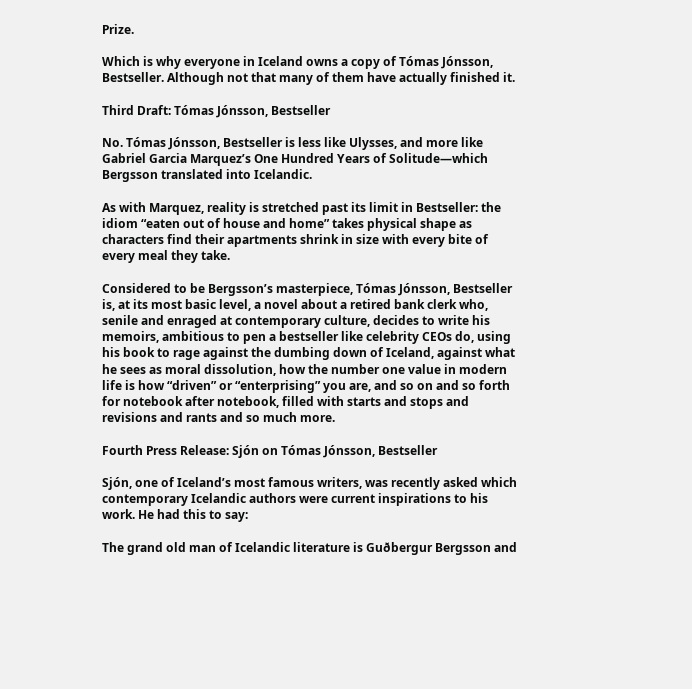Prize.

Which is why everyone in Iceland owns a copy of Tómas Jónsson, Bestseller. Although not that many of them have actually finished it.

Third Draft: Tómas Jónsson, Bestseller

No. Tómas Jónsson, Bestseller is less like Ulysses, and more like Gabriel Garcia Marquez’s One Hundred Years of Solitude—which Bergsson translated into Icelandic.

As with Marquez, reality is stretched past its limit in Bestseller: the idiom “eaten out of house and home” takes physical shape as characters find their apartments shrink in size with every bite of every meal they take.

Considered to be Bergsson’s masterpiece, Tómas Jónsson, Bestseller is, at its most basic level, a novel about a retired bank clerk who, senile and enraged at contemporary culture, decides to write his memoirs, ambitious to pen a bestseller like celebrity CEOs do, using his book to rage against the dumbing down of Iceland, against what he sees as moral dissolution, how the number one value in modern life is how “driven” or “enterprising” you are, and so on and so forth for notebook after notebook, filled with starts and stops and revisions and rants and so much more.

Fourth Press Release: Sjón on Tómas Jónsson, Bestseller

Sjón, one of Iceland’s most famous writers, was recently asked which contemporary Icelandic authors were current inspirations to his work. He had this to say:

The grand old man of Icelandic literature is Guðbergur Bergsson and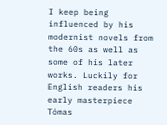I keep being influenced by his modernist novels from the 60s as well as some of his later works. Luckily for English readers his early masterpiece Tómas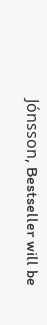Jónsson, Bestseller will be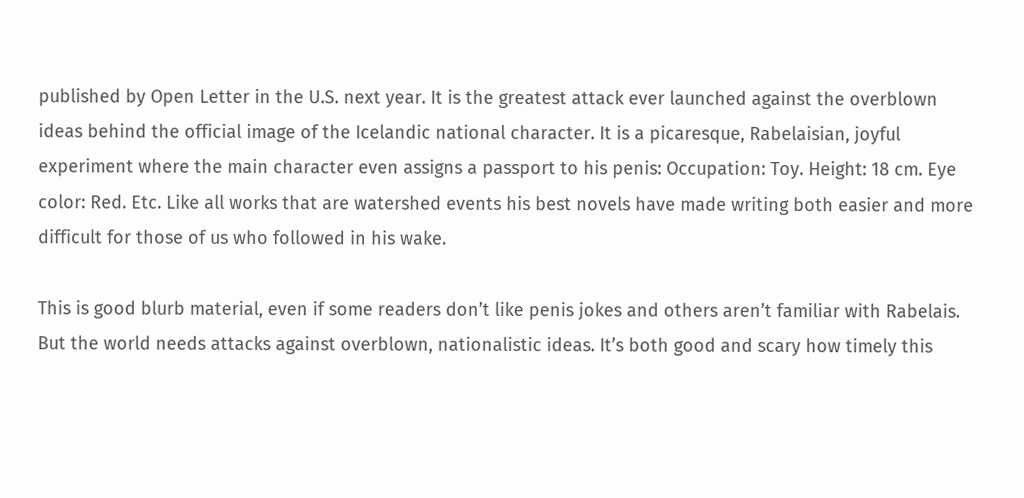published by Open Letter in the U.S. next year. It is the greatest attack ever launched against the overblown ideas behind the official image of the Icelandic national character. It is a picaresque, Rabelaisian, joyful experiment where the main character even assigns a passport to his penis: Occupation: Toy. Height: 18 cm. Eye color: Red. Etc. Like all works that are watershed events his best novels have made writing both easier and more difficult for those of us who followed in his wake.

This is good blurb material, even if some readers don’t like penis jokes and others aren’t familiar with Rabelais. But the world needs attacks against overblown, nationalistic ideas. It’s both good and scary how timely this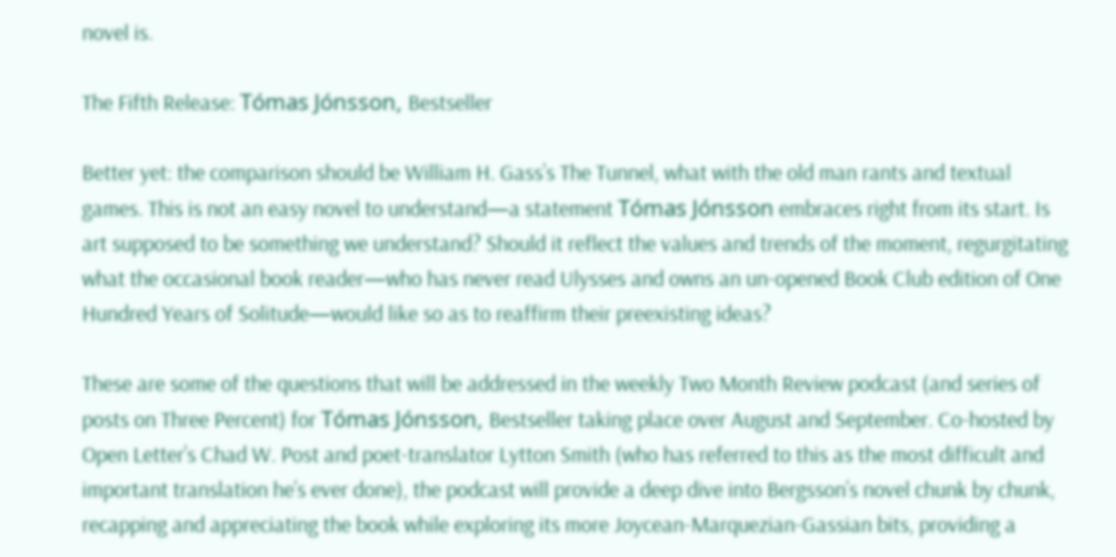novel is.

The Fifth Release: Tómas Jónsson, Bestseller

Better yet: the comparison should be William H. Gass’s The Tunnel, what with the old man rants and textual games. This is not an easy novel to understand—a statement Tómas Jónsson embraces right from its start. Is art supposed to be something we understand? Should it reflect the values and trends of the moment, regurgitating what the occasional book reader—who has never read Ulysses and owns an un-opened Book Club edition of One Hundred Years of Solitude—would like so as to reaffirm their preexisting ideas?

These are some of the questions that will be addressed in the weekly Two Month Review podcast (and series of posts on Three Percent) for Tómas Jónsson, Bestseller taking place over August and September. Co-hosted by Open Letter’s Chad W. Post and poet-translator Lytton Smith (who has referred to this as the most difficult and important translation he’s ever done), the podcast will provide a deep dive into Bergsson’s novel chunk by chunk, recapping and appreciating the book while exploring its more Joycean-Marquezian-Gassian bits, providing a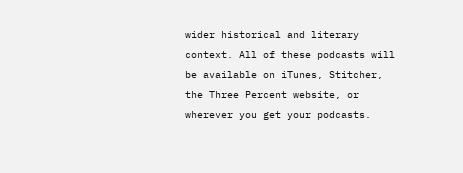wider historical and literary context. All of these podcasts will be available on iTunes, Stitcher, the Three Percent website, or wherever you get your podcasts.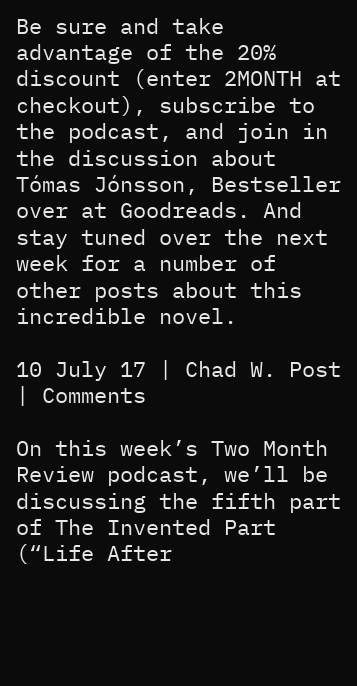Be sure and take advantage of the 20% discount (enter 2MONTH at checkout), subscribe to the podcast, and join in the discussion about Tómas Jónsson, Bestseller over at Goodreads. And stay tuned over the next week for a number of other posts about this incredible novel.

10 July 17 | Chad W. Post | Comments

On this week’s Two Month Review podcast, we’ll be discussing the fifth part of The Invented Part (“Life After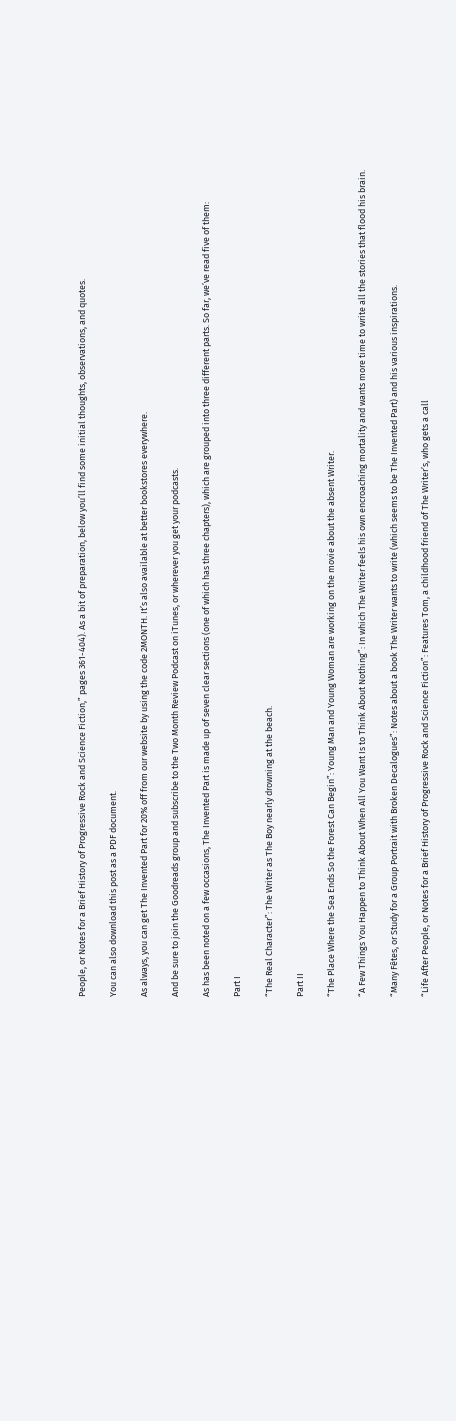People, or Notes for a Brief History of Progressive Rock and Science Fiction,” pages 361-404). As a bit of preparation, below you’ll find some initial thoughts, observations, and quotes.

You can also download this post as a PDF document.

As always, you can get The Invented Part for 20% off from our website by using the code 2MONTH. It’s also available at better bookstores everywhere.

And be sure to join the Goodreads group and subscribe to the Two Month Review Podcast on iTunes, or wherever you get your podcasts.

As has been noted on a few occasions, The Invented Part is made up of seven clear sections (one of which has three chapters), which are grouped into three different parts. So far, we’ve read five of them:

Part I

“The Real Character”: The Writer as The Boy nearly drowning at the beach.

Part II

“The Place Where the Sea Ends So the Forest Can Begin”: Young Man and Young Woman are working on the movie about the absent Writer.

“A Few Things You Happen to Think About When All You Want Is to Think About Nothing”: In which The Writer feels his own encroaching mortality and wants more time to write all the stories that flood his brain.

“Many Fêtes, or Study for a Group Portrait with Broken Decalogues”: Notes about a book The Writer wants to write (which seems to be The Invented Part) and his various inspirations.

“Life After People, or Notes for a Brief History of Progressive Rock and Science Fiction”: Features Tom, a childhood friend of The Writer’s, who gets a call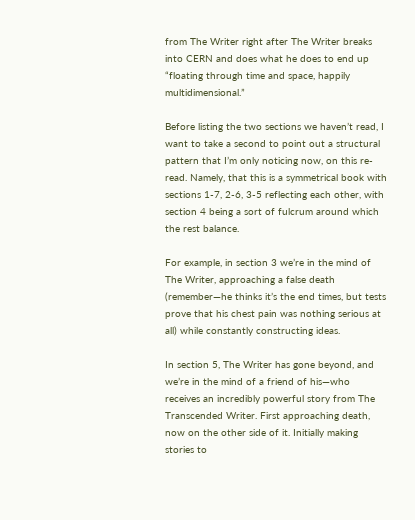from The Writer right after The Writer breaks into CERN and does what he does to end up “floating through time and space, happily multidimensional.”

Before listing the two sections we haven’t read, I want to take a second to point out a structural pattern that I’m only noticing now, on this re-read. Namely, that this is a symmetrical book with sections 1-7, 2-6, 3-5 reflecting each other, with section 4 being a sort of fulcrum around which the rest balance.

For example, in section 3 we’re in the mind of The Writer, approaching a false death (remember—he thinks it’s the end times, but tests prove that his chest pain was nothing serious at all) while constantly constructing ideas.

In section 5, The Writer has gone beyond, and we’re in the mind of a friend of his—who receives an incredibly powerful story from The Transcended Writer. First approaching death, now on the other side of it. Initially making stories to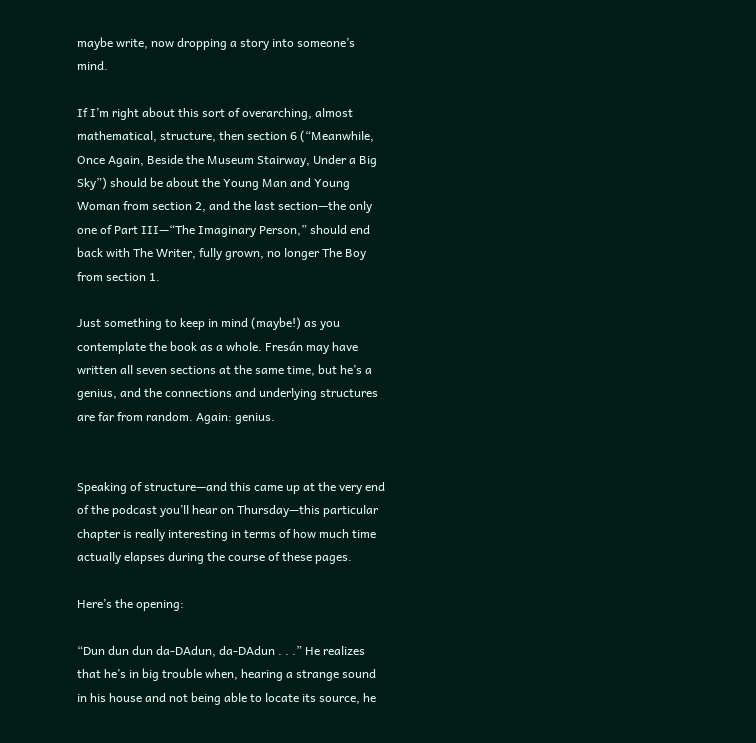maybe write, now dropping a story into someone’s mind.

If I’m right about this sort of overarching, almost mathematical, structure, then section 6 (“Meanwhile, Once Again, Beside the Museum Stairway, Under a Big Sky”) should be about the Young Man and Young Woman from section 2, and the last section—the only one of Part III—“The Imaginary Person,” should end back with The Writer, fully grown, no longer The Boy from section 1.

Just something to keep in mind (maybe!) as you contemplate the book as a whole. Fresán may have written all seven sections at the same time, but he’s a genius, and the connections and underlying structures are far from random. Again: genius.


Speaking of structure—and this came up at the very end of the podcast you’ll hear on Thursday—this particular chapter is really interesting in terms of how much time actually elapses during the course of these pages.

Here’s the opening:

“Dun dun dun da-DAdun, da-DAdun . . .” He realizes that he’s in big trouble when, hearing a strange sound in his house and not being able to locate its source, he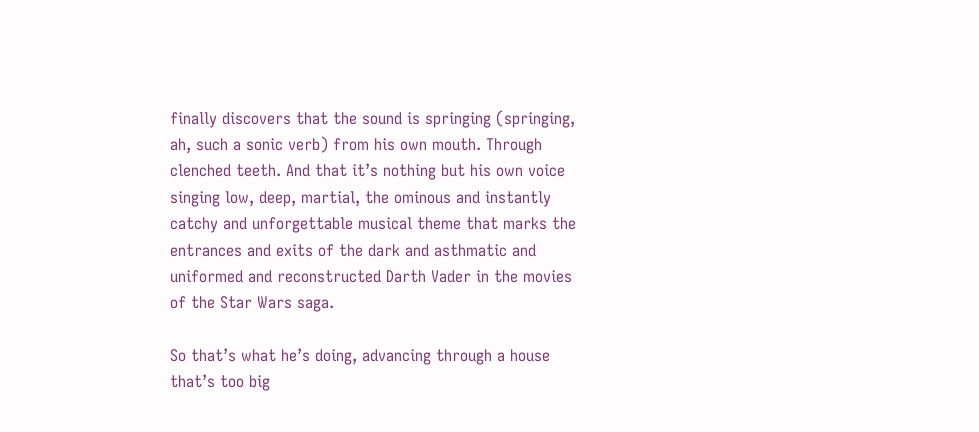finally discovers that the sound is springing (springing, ah, such a sonic verb) from his own mouth. Through clenched teeth. And that it’s nothing but his own voice singing low, deep, martial, the ominous and instantly catchy and unforgettable musical theme that marks the entrances and exits of the dark and asthmatic and uniformed and reconstructed Darth Vader in the movies of the Star Wars saga.

So that’s what he’s doing, advancing through a house that’s too big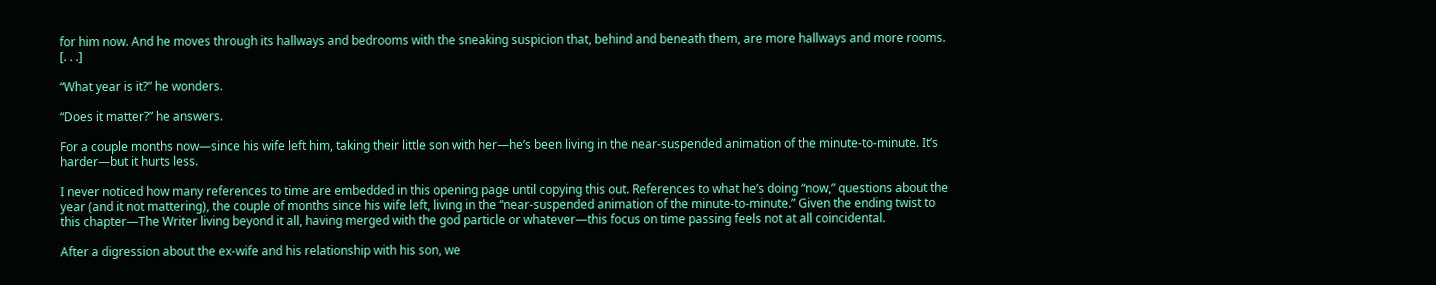for him now. And he moves through its hallways and bedrooms with the sneaking suspicion that, behind and beneath them, are more hallways and more rooms. [. . .]

“What year is it?” he wonders.

“Does it matter?” he answers.

For a couple months now—since his wife left him, taking their little son with her—he’s been living in the near-suspended animation of the minute-to-minute. It’s harder—but it hurts less.

I never noticed how many references to time are embedded in this opening page until copying this out. References to what he’s doing “now,” questions about the year (and it not mattering), the couple of months since his wife left, living in the “near-suspended animation of the minute-to-minute.” Given the ending twist to this chapter—The Writer living beyond it all, having merged with the god particle or whatever—this focus on time passing feels not at all coincidental.

After a digression about the ex-wife and his relationship with his son, we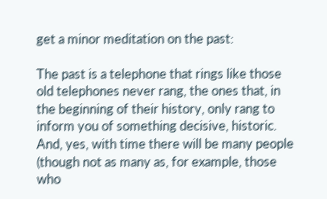get a minor meditation on the past:

The past is a telephone that rings like those old telephones never rang, the ones that, in the beginning of their history, only rang to inform you of something decisive, historic. And, yes, with time there will be many people (though not as many as, for example, those who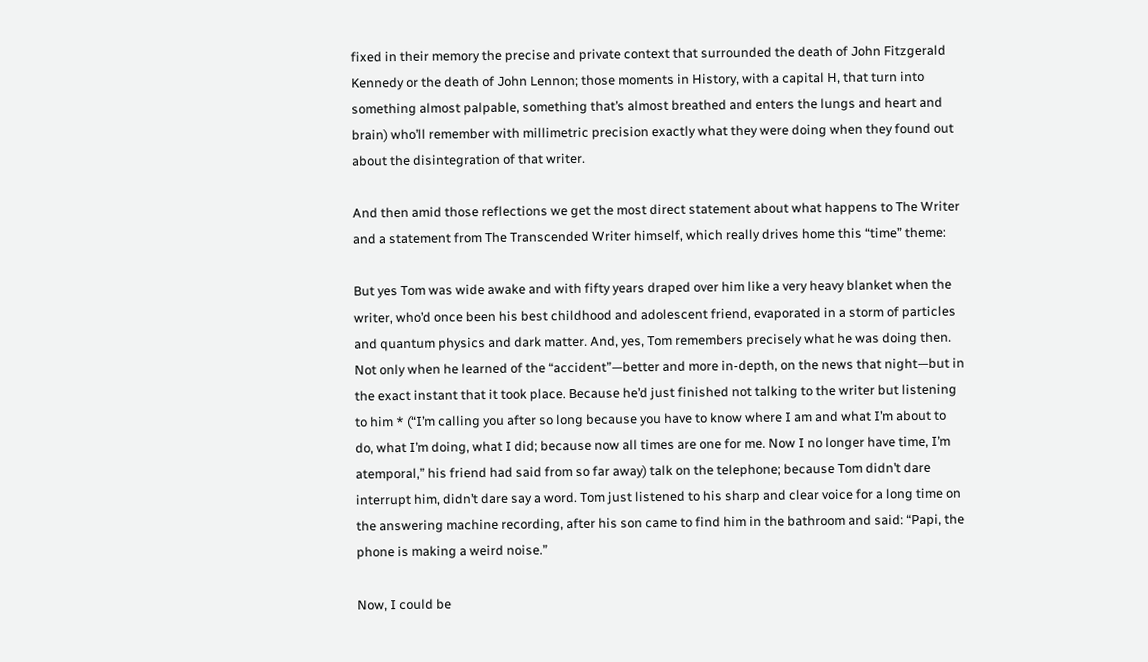fixed in their memory the precise and private context that surrounded the death of John Fitzgerald Kennedy or the death of John Lennon; those moments in History, with a capital H, that turn into something almost palpable, something that’s almost breathed and enters the lungs and heart and brain) who’ll remember with millimetric precision exactly what they were doing when they found out about the disintegration of that writer.

And then amid those reflections we get the most direct statement about what happens to The Writer and a statement from The Transcended Writer himself, which really drives home this “time” theme:

But yes Tom was wide awake and with fifty years draped over him like a very heavy blanket when the writer, who’d once been his best childhood and adolescent friend, evaporated in a storm of particles and quantum physics and dark matter. And, yes, Tom remembers precisely what he was doing then. Not only when he learned of the “accident”—better and more in-depth, on the news that night—but in the exact instant that it took place. Because he’d just finished not talking to the writer but listening to him * (“I’m calling you after so long because you have to know where I am and what I’m about to do, what I’m doing, what I did; because now all times are one for me. Now I no longer have time, I’m atemporal,” his friend had said from so far away) talk on the telephone; because Tom didn’t dare interrupt him, didn’t dare say a word. Tom just listened to his sharp and clear voice for a long time on the answering machine recording, after his son came to find him in the bathroom and said: “Papi, the phone is making a weird noise.”

Now, I could be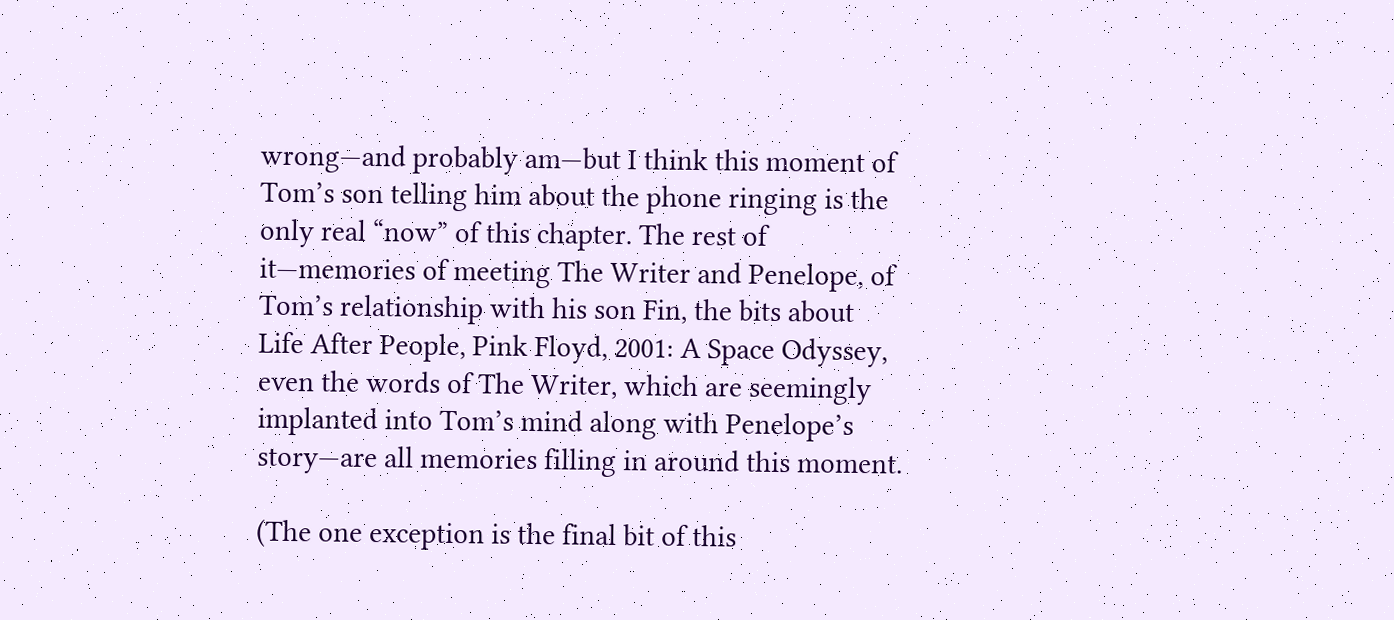wrong—and probably am—but I think this moment of Tom’s son telling him about the phone ringing is the only real “now” of this chapter. The rest of it—memories of meeting The Writer and Penelope, of Tom’s relationship with his son Fin, the bits about Life After People, Pink Floyd, 2001: A Space Odyssey, even the words of The Writer, which are seemingly implanted into Tom’s mind along with Penelope’s story—are all memories filling in around this moment.

(The one exception is the final bit of this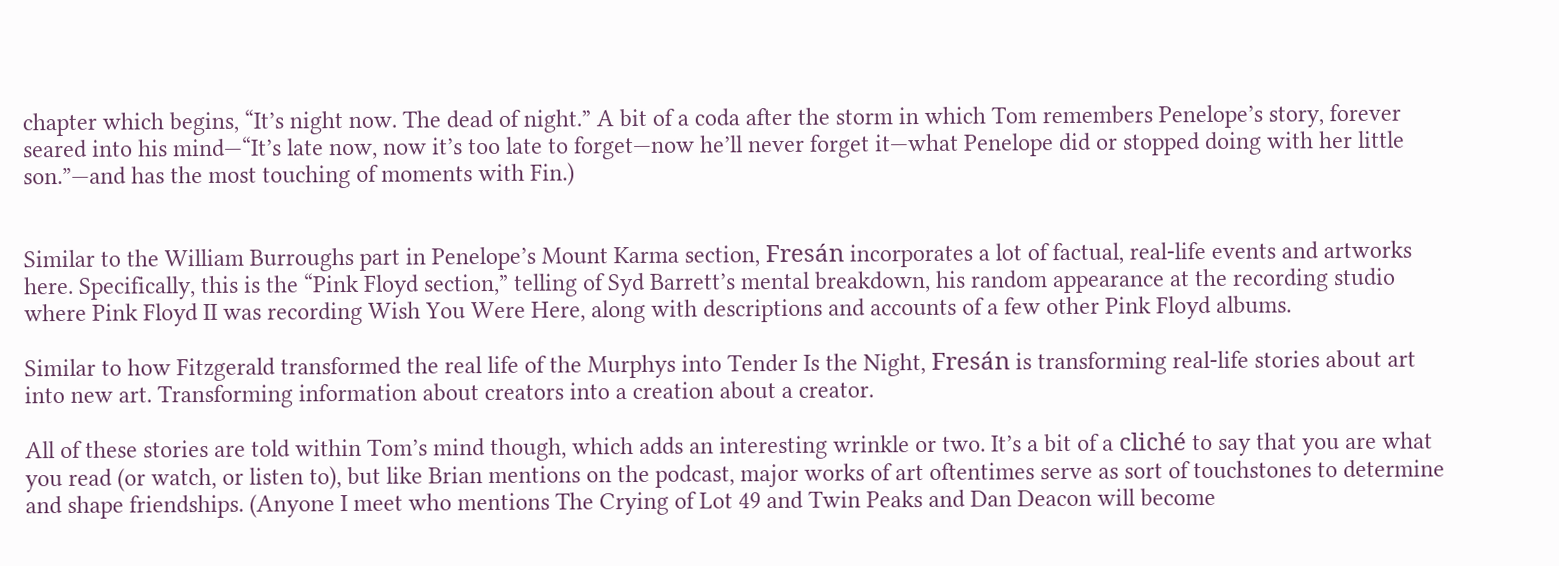chapter which begins, “It’s night now. The dead of night.” A bit of a coda after the storm in which Tom remembers Penelope’s story, forever seared into his mind—“It’s late now, now it’s too late to forget—now he’ll never forget it—what Penelope did or stopped doing with her little son.”—and has the most touching of moments with Fin.)


Similar to the William Burroughs part in Penelope’s Mount Karma section, Fresán incorporates a lot of factual, real-life events and artworks here. Specifically, this is the “Pink Floyd section,” telling of Syd Barrett’s mental breakdown, his random appearance at the recording studio where Pink Floyd II was recording Wish You Were Here, along with descriptions and accounts of a few other Pink Floyd albums.

Similar to how Fitzgerald transformed the real life of the Murphys into Tender Is the Night, Fresán is transforming real-life stories about art into new art. Transforming information about creators into a creation about a creator.

All of these stories are told within Tom’s mind though, which adds an interesting wrinkle or two. It’s a bit of a cliché to say that you are what you read (or watch, or listen to), but like Brian mentions on the podcast, major works of art oftentimes serve as sort of touchstones to determine and shape friendships. (Anyone I meet who mentions The Crying of Lot 49 and Twin Peaks and Dan Deacon will become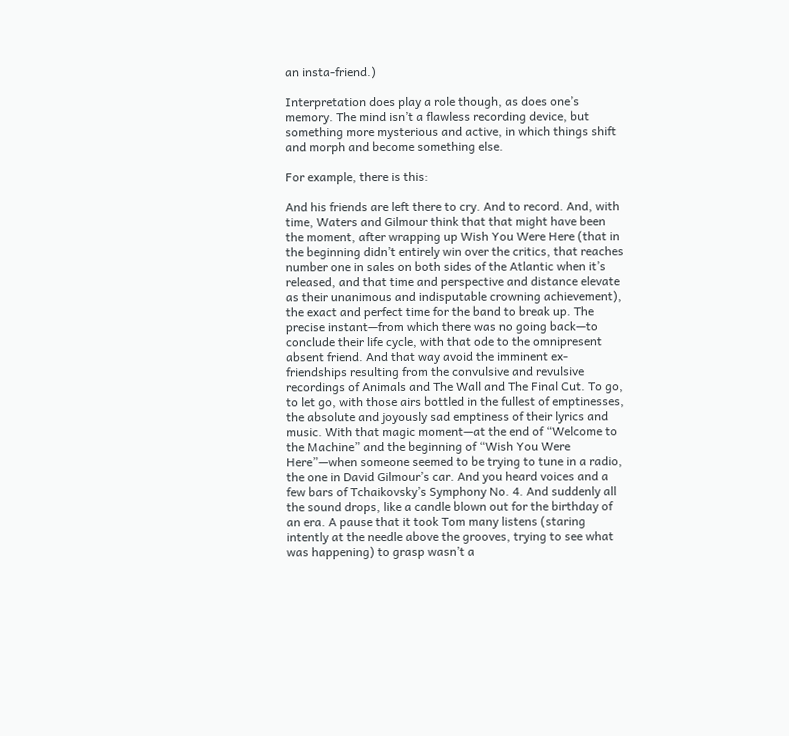an insta-friend.)

Interpretation does play a role though, as does one’s memory. The mind isn’t a flawless recording device, but something more mysterious and active, in which things shift and morph and become something else.

For example, there is this:

And his friends are left there to cry. And to record. And, with time, Waters and Gilmour think that that might have been the moment, after wrapping up Wish You Were Here (that in the beginning didn’t entirely win over the critics, that reaches number one in sales on both sides of the Atlantic when it’s released, and that time and perspective and distance elevate as their unanimous and indisputable crowning achievement), the exact and perfect time for the band to break up. The precise instant—from which there was no going back—to conclude their life cycle, with that ode to the omnipresent absent friend. And that way avoid the imminent ex-friendships resulting from the convulsive and revulsive recordings of Animals and The Wall and The Final Cut. To go, to let go, with those airs bottled in the fullest of emptinesses, the absolute and joyously sad emptiness of their lyrics and music. With that magic moment—at the end of “Welcome to the Machine” and the beginning of “Wish You Were Here”—when someone seemed to be trying to tune in a radio, the one in David Gilmour’s car. And you heard voices and a few bars of Tchaikovsky’s Symphony No. 4. And suddenly all the sound drops, like a candle blown out for the birthday of an era. A pause that it took Tom many listens (staring intently at the needle above the grooves, trying to see what was happening) to grasp wasn’t a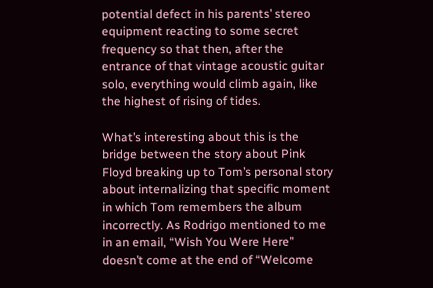potential defect in his parents’ stereo equipment reacting to some secret frequency so that then, after the entrance of that vintage acoustic guitar solo, everything would climb again, like the highest of rising of tides.

What’s interesting about this is the bridge between the story about Pink Floyd breaking up to Tom’s personal story about internalizing that specific moment in which Tom remembers the album incorrectly. As Rodrigo mentioned to me in an email, “Wish You Were Here” doesn’t come at the end of “Welcome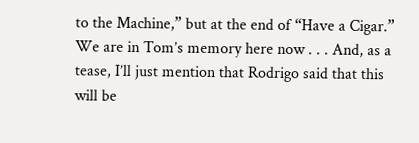to the Machine,” but at the end of “Have a Cigar.” We are in Tom’s memory here now . . . And, as a tease, I’ll just mention that Rodrigo said that this will be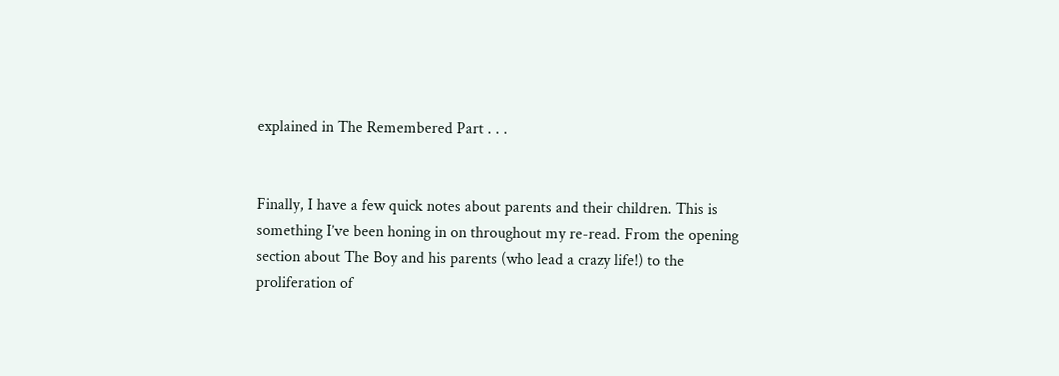explained in The Remembered Part . . .


Finally, I have a few quick notes about parents and their children. This is something I’ve been honing in on throughout my re-read. From the opening section about The Boy and his parents (who lead a crazy life!) to the proliferation of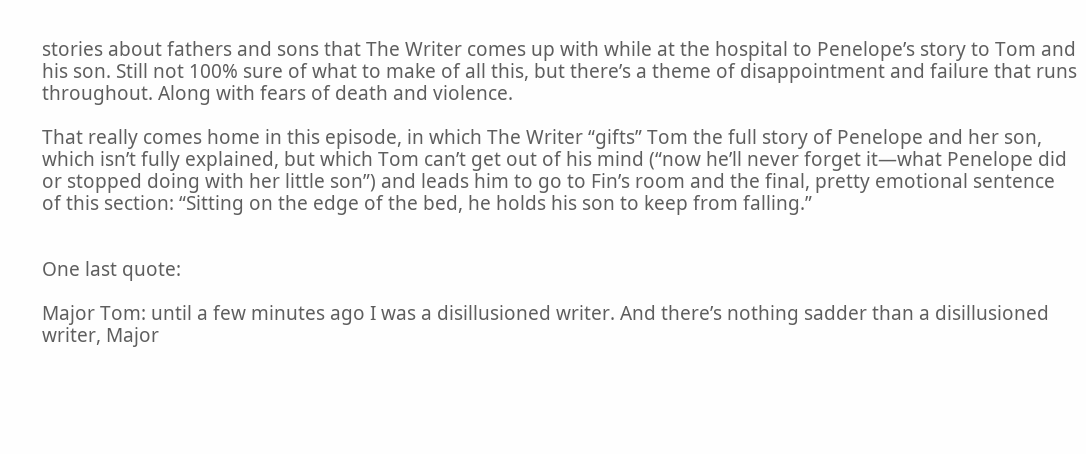stories about fathers and sons that The Writer comes up with while at the hospital to Penelope’s story to Tom and his son. Still not 100% sure of what to make of all this, but there’s a theme of disappointment and failure that runs throughout. Along with fears of death and violence.

That really comes home in this episode, in which The Writer “gifts” Tom the full story of Penelope and her son, which isn’t fully explained, but which Tom can’t get out of his mind (“now he’ll never forget it—what Penelope did or stopped doing with her little son”) and leads him to go to Fin’s room and the final, pretty emotional sentence of this section: “Sitting on the edge of the bed, he holds his son to keep from falling.”


One last quote:

Major Tom: until a few minutes ago I was a disillusioned writer. And there’s nothing sadder than a disillusioned writer, Major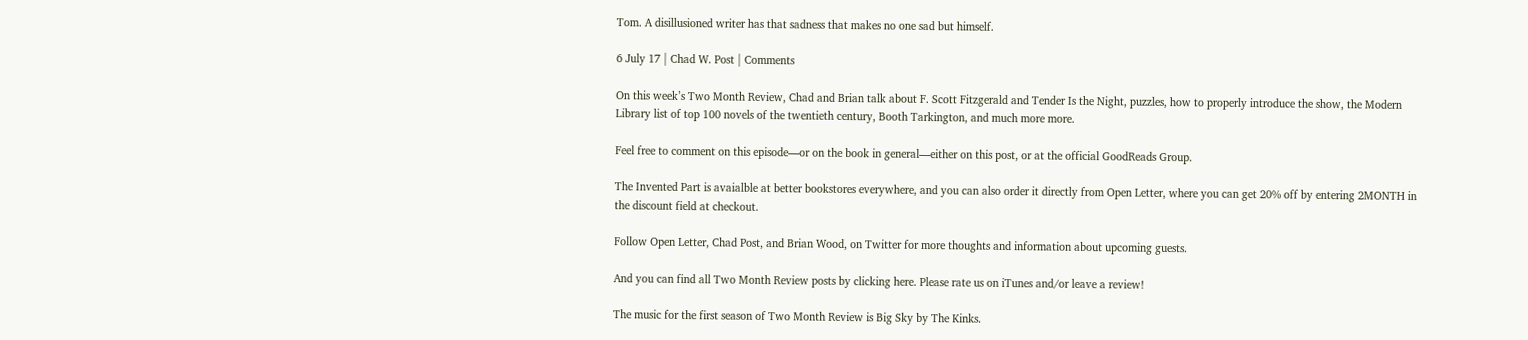Tom. A disillusioned writer has that sadness that makes no one sad but himself.

6 July 17 | Chad W. Post | Comments

On this week’s Two Month Review, Chad and Brian talk about F. Scott Fitzgerald and Tender Is the Night, puzzles, how to properly introduce the show, the Modern Library list of top 100 novels of the twentieth century, Booth Tarkington, and much more more.

Feel free to comment on this episode—or on the book in general—either on this post, or at the official GoodReads Group.

The Invented Part is avaialble at better bookstores everywhere, and you can also order it directly from Open Letter, where you can get 20% off by entering 2MONTH in the discount field at checkout.

Follow Open Letter, Chad Post, and Brian Wood, on Twitter for more thoughts and information about upcoming guests.

And you can find all Two Month Review posts by clicking here. Please rate us on iTunes and/or leave a review!

The music for the first season of Two Month Review is Big Sky by The Kinks.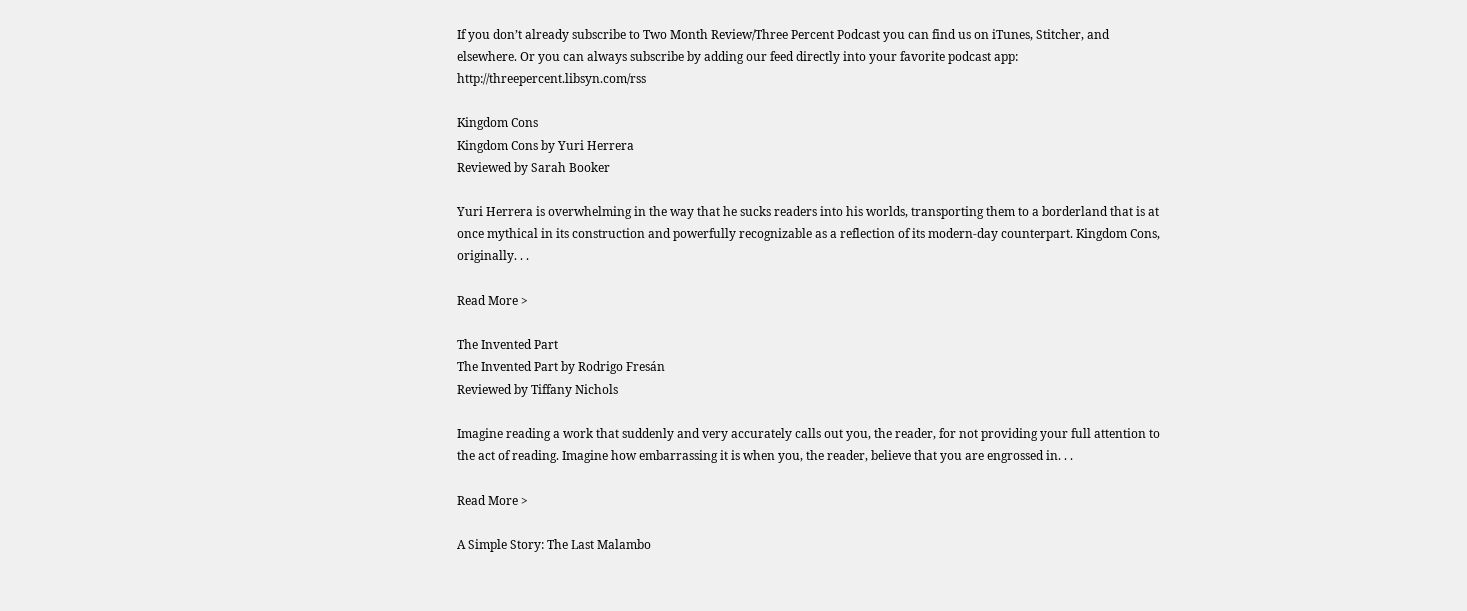If you don’t already subscribe to Two Month Review/Three Percent Podcast you can find us on iTunes, Stitcher, and elsewhere. Or you can always subscribe by adding our feed directly into your favorite podcast app: http://threepercent.libsyn.com/rss

Kingdom Cons
Kingdom Cons by Yuri Herrera
Reviewed by Sarah Booker

Yuri Herrera is overwhelming in the way that he sucks readers into his worlds, transporting them to a borderland that is at once mythical in its construction and powerfully recognizable as a reflection of its modern-day counterpart. Kingdom Cons, originally. . .

Read More >

The Invented Part
The Invented Part by Rodrigo Fresán
Reviewed by Tiffany Nichols

Imagine reading a work that suddenly and very accurately calls out you, the reader, for not providing your full attention to the act of reading. Imagine how embarrassing it is when you, the reader, believe that you are engrossed in. . .

Read More >

A Simple Story: The Last Malambo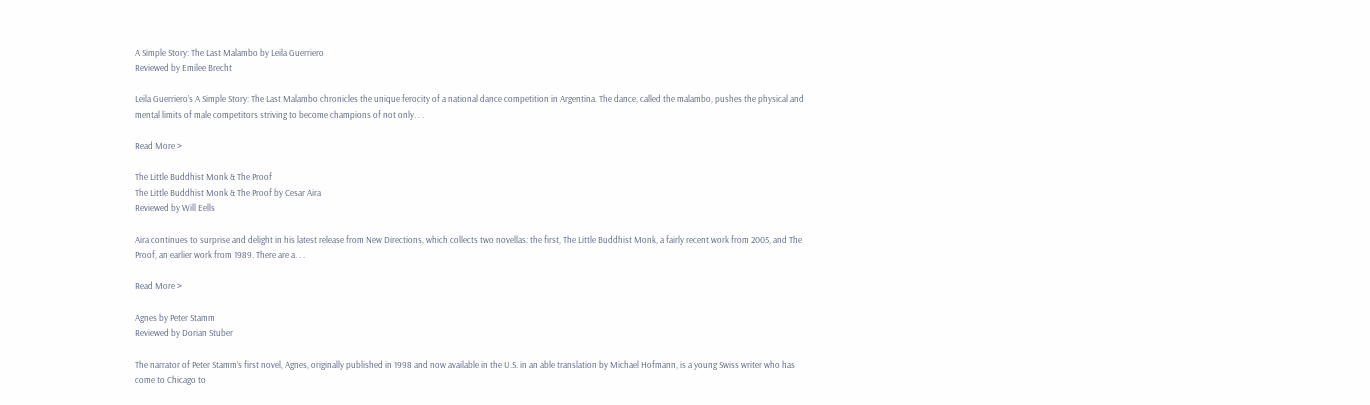A Simple Story: The Last Malambo by Leila Guerriero
Reviewed by Emilee Brecht

Leila Guerriero’s A Simple Story: The Last Malambo chronicles the unique ferocity of a national dance competition in Argentina. The dance, called the malambo, pushes the physical and mental limits of male competitors striving to become champions of not only. . .

Read More >

The Little Buddhist Monk & The Proof
The Little Buddhist Monk & The Proof by Cesar Aira
Reviewed by Will Eells

Aira continues to surprise and delight in his latest release from New Directions, which collects two novellas: the first, The Little Buddhist Monk, a fairly recent work from 2005, and The Proof, an earlier work from 1989. There are a. . .

Read More >

Agnes by Peter Stamm
Reviewed by Dorian Stuber

The narrator of Peter Stamm’s first novel, Agnes, originally published in 1998 and now available in the U.S. in an able translation by Michael Hofmann, is a young Swiss writer who has come to Chicago to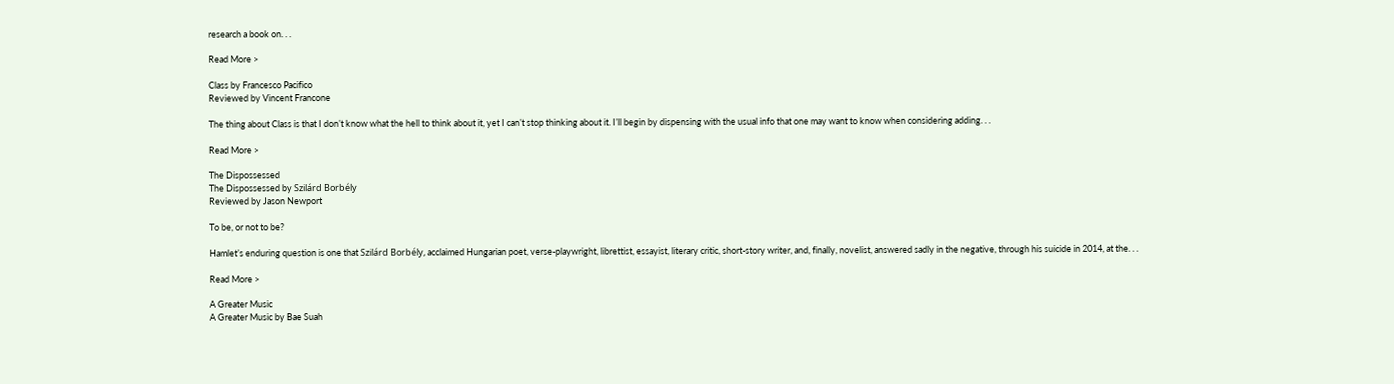research a book on. . .

Read More >

Class by Francesco Pacifico
Reviewed by Vincent Francone

The thing about Class is that I don’t know what the hell to think about it, yet I can’t stop thinking about it. I’ll begin by dispensing with the usual info that one may want to know when considering adding. . .

Read More >

The Dispossessed
The Dispossessed by Szilárd Borbély
Reviewed by Jason Newport

To be, or not to be?

Hamlet’s enduring question is one that Szilárd Borbély, acclaimed Hungarian poet, verse-playwright, librettist, essayist, literary critic, short-story writer, and, finally, novelist, answered sadly in the negative, through his suicide in 2014, at the. . .

Read More >

A Greater Music
A Greater Music by Bae Suah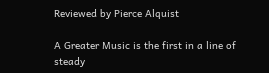Reviewed by Pierce Alquist

A Greater Music is the first in a line of steady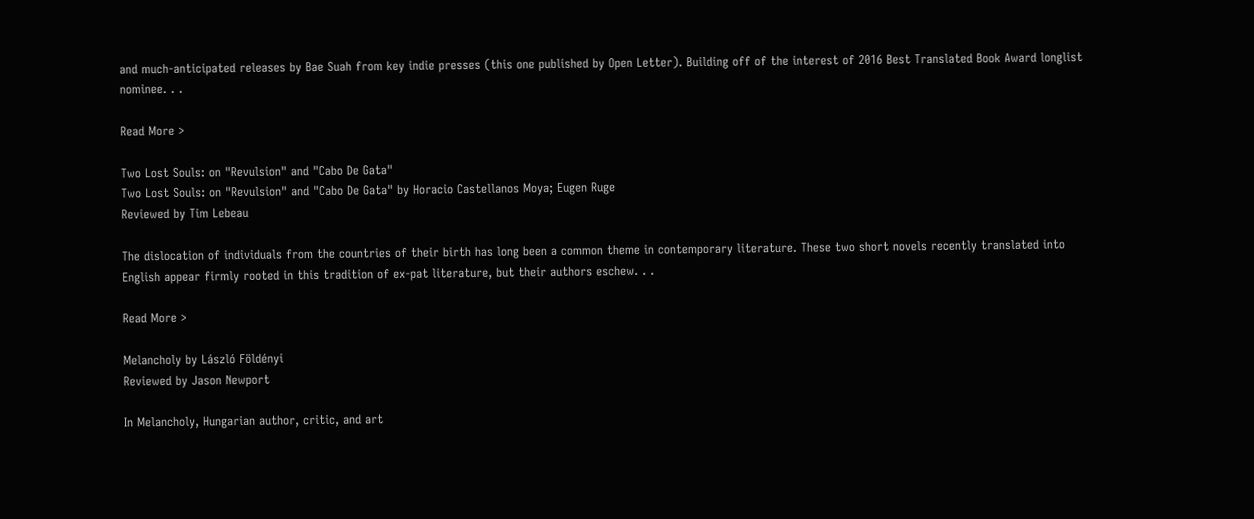and much-anticipated releases by Bae Suah from key indie presses (this one published by Open Letter). Building off of the interest of 2016 Best Translated Book Award longlist nominee. . .

Read More >

Two Lost Souls: on "Revulsion" and "Cabo De Gata"
Two Lost Souls: on "Revulsion" and "Cabo De Gata" by Horacio Castellanos Moya; Eugen Ruge
Reviewed by Tim Lebeau

The dislocation of individuals from the countries of their birth has long been a common theme in contemporary literature. These two short novels recently translated into English appear firmly rooted in this tradition of ex-pat literature, but their authors eschew. . .

Read More >

Melancholy by László Földényi
Reviewed by Jason Newport

In Melancholy, Hungarian author, critic, and art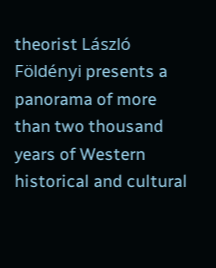theorist László Földényi presents a panorama of more than two thousand years of Western historical and cultural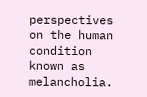perspectives on the human condition known as melancholia.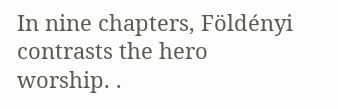In nine chapters, Földényi contrasts the hero worship. .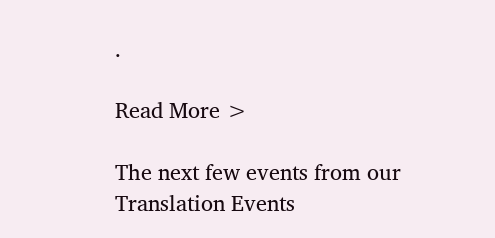.

Read More >

The next few events from our Translation Events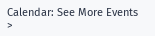Calendar: See More Events >